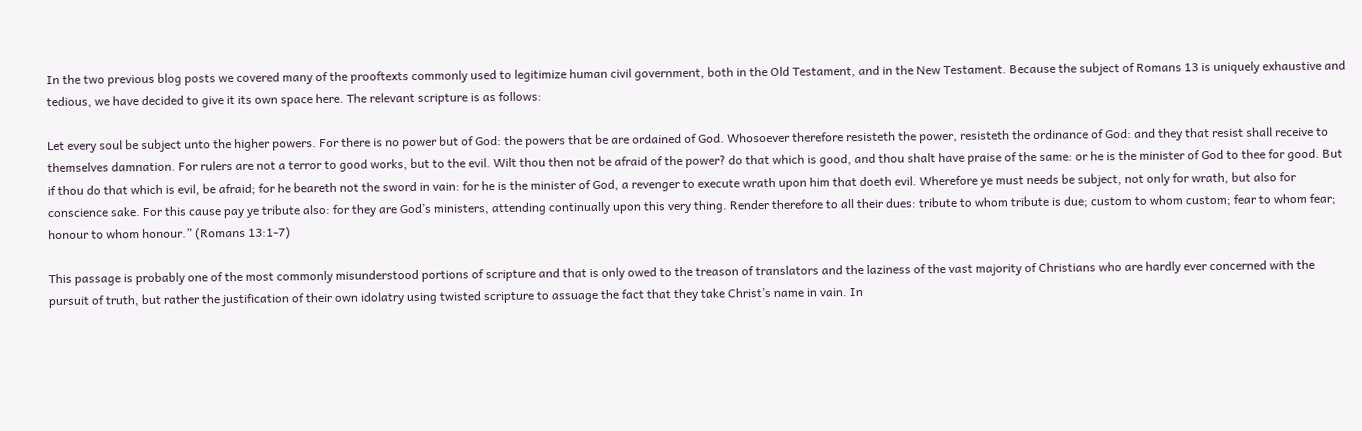In the two previous blog posts we covered many of the prooftexts commonly used to legitimize human civil government, both in the Old Testament, and in the New Testament. Because the subject of Romans 13 is uniquely exhaustive and tedious, we have decided to give it its own space here. The relevant scripture is as follows:

Let every soul be subject unto the higher powers. For there is no power but of God: the powers that be are ordained of God. Whosoever therefore resisteth the power, resisteth the ordinance of God: and they that resist shall receive to themselves damnation. For rulers are not a terror to good works, but to the evil. Wilt thou then not be afraid of the power? do that which is good, and thou shalt have praise of the same: or he is the minister of God to thee for good. But if thou do that which is evil, be afraid; for he beareth not the sword in vain: for he is the minister of God, a revenger to execute wrath upon him that doeth evil. Wherefore ye must needs be subject, not only for wrath, but also for conscience sake. For this cause pay ye tribute also: for they are God’s ministers, attending continually upon this very thing. Render therefore to all their dues: tribute to whom tribute is due; custom to whom custom; fear to whom fear; honour to whom honour.” (Romans 13:1-7)

This passage is probably one of the most commonly misunderstood portions of scripture and that is only owed to the treason of translators and the laziness of the vast majority of Christians who are hardly ever concerned with the pursuit of truth, but rather the justification of their own idolatry using twisted scripture to assuage the fact that they take Christ’s name in vain. In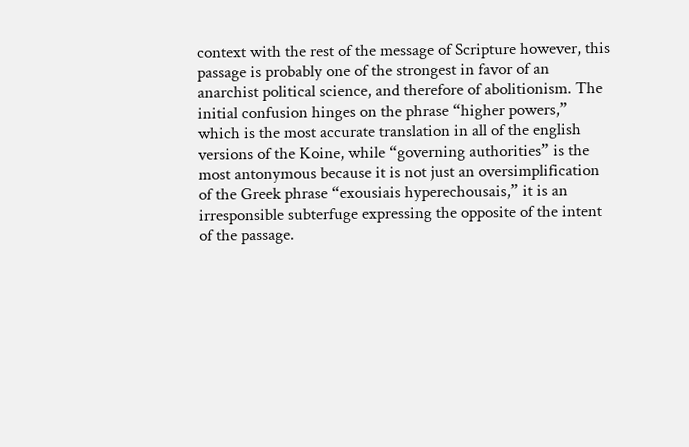context with the rest of the message of Scripture however, this passage is probably one of the strongest in favor of an anarchist political science, and therefore of abolitionism. The initial confusion hinges on the phrase “higher powers,” which is the most accurate translation in all of the english versions of the Koine, while “governing authorities” is the most antonymous because it is not just an oversimplification of the Greek phrase “exousiais hyperechousais,” it is an irresponsible subterfuge expressing the opposite of the intent of the passage.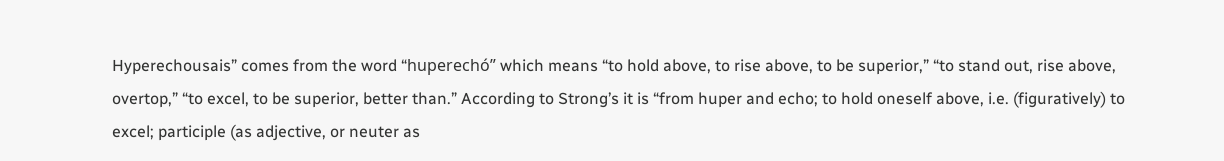Hyperechousais” comes from the word “huperechó” which means “to hold above, to rise above, to be superior,” “to stand out, rise above, overtop,” “to excel, to be superior, better than.” According to Strong’s it is “from huper and echo; to hold oneself above, i.e. (figuratively) to excel; participle (as adjective, or neuter as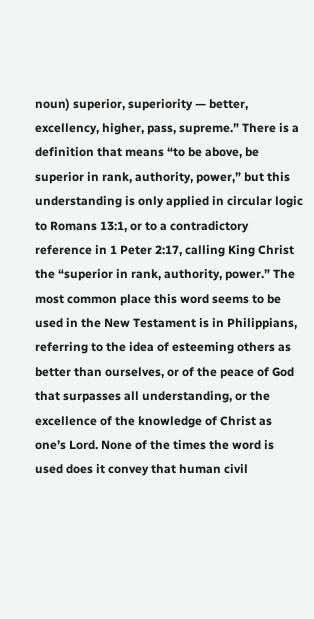noun) superior, superiority — better, excellency, higher, pass, supreme.” There is a definition that means “to be above, be superior in rank, authority, power,” but this understanding is only applied in circular logic to Romans 13:1, or to a contradictory reference in 1 Peter 2:17, calling King Christ the “superior in rank, authority, power.” The most common place this word seems to be used in the New Testament is in Philippians, referring to the idea of esteeming others as better than ourselves, or of the peace of God that surpasses all understanding, or the excellence of the knowledge of Christ as one’s Lord. None of the times the word is used does it convey that human civil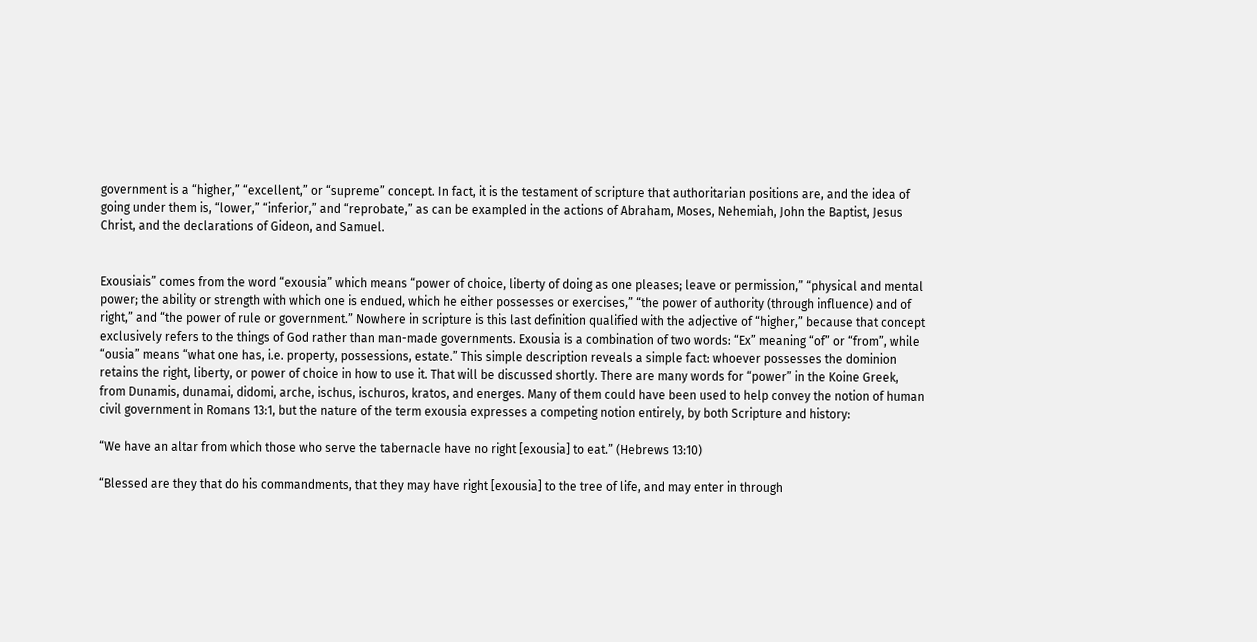government is a “higher,” “excellent,” or “supreme” concept. In fact, it is the testament of scripture that authoritarian positions are, and the idea of going under them is, “lower,” “inferior,” and “reprobate,” as can be exampled in the actions of Abraham, Moses, Nehemiah, John the Baptist, Jesus Christ, and the declarations of Gideon, and Samuel.


Exousiais” comes from the word “exousia” which means “power of choice, liberty of doing as one pleases; leave or permission,” “physical and mental power; the ability or strength with which one is endued, which he either possesses or exercises,” “the power of authority (through influence) and of right,” and “the power of rule or government.” Nowhere in scripture is this last definition qualified with the adjective of “higher,” because that concept exclusively refers to the things of God rather than man-made governments. Exousia is a combination of two words: “Ex” meaning “of” or “from”, while “ousia” means “what one has, i.e. property, possessions, estate.” This simple description reveals a simple fact: whoever possesses the dominion retains the right, liberty, or power of choice in how to use it. That will be discussed shortly. There are many words for “power” in the Koine Greek, from Dunamis, dunamai, didomi, arche, ischus, ischuros, kratos, and energes. Many of them could have been used to help convey the notion of human civil government in Romans 13:1, but the nature of the term exousia expresses a competing notion entirely, by both Scripture and history:

“We have an altar from which those who serve the tabernacle have no right [exousia] to eat.” (Hebrews 13:10)

“Blessed are they that do his commandments, that they may have right [exousia] to the tree of life, and may enter in through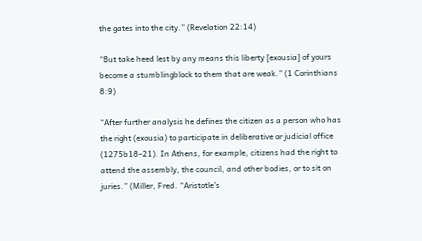the gates into the city.” (Revelation 22:14)

“But take heed lest by any means this liberty [exousia] of yours become a stumblingblock to them that are weak.” (1 Corinthians 8:9)

“After further analysis he defines the citizen as a person who has the right (exousia) to participate in deliberative or judicial office (1275b18–21). In Athens, for example, citizens had the right to attend the assembly, the council, and other bodies, or to sit on juries.” (Miller, Fred. “Aristotle’s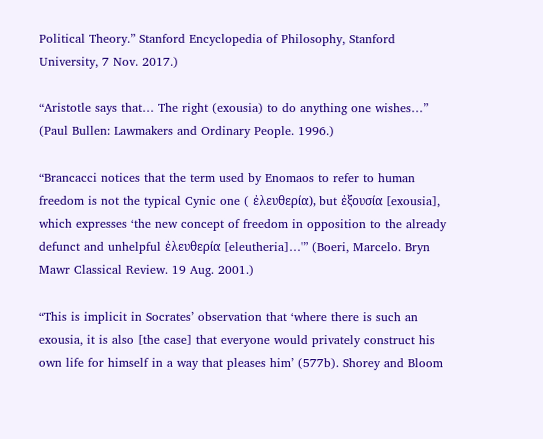Political Theory.” Stanford Encyclopedia of Philosophy, Stanford University, 7 Nov. 2017.)

“Aristotle says that… The right (exousia) to do anything one wishes…” (Paul Bullen: Lawmakers and Ordinary People. 1996.)

“Brancacci notices that the term used by Enomaos to refer to human freedom is not the typical Cynic one ( ἐλευθερία), but ἐξουσία [exousia], which expresses ‘the new concept of freedom in opposition to the already defunct and unhelpful ἐλευθερία [eleutheria]…'” (Boeri, Marcelo. Bryn Mawr Classical Review. 19 Aug. 2001.)

“This is implicit in Socrates’ observation that ‘where there is such an exousia, it is also [the case] that everyone would privately construct his own life for himself in a way that pleases him’ (577b). Shorey and Bloom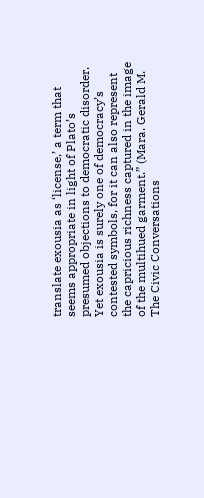translate exousia as ‘license,’ a term that seems appropriate in light of Plato’s presumed objections to democratic disorder. Yet exousia is surely one of democracy’s contested symbols, for it can also represent the capricious richness captured in the image of the multihued garment.” (Mara. Gerald M. The Civic Conversations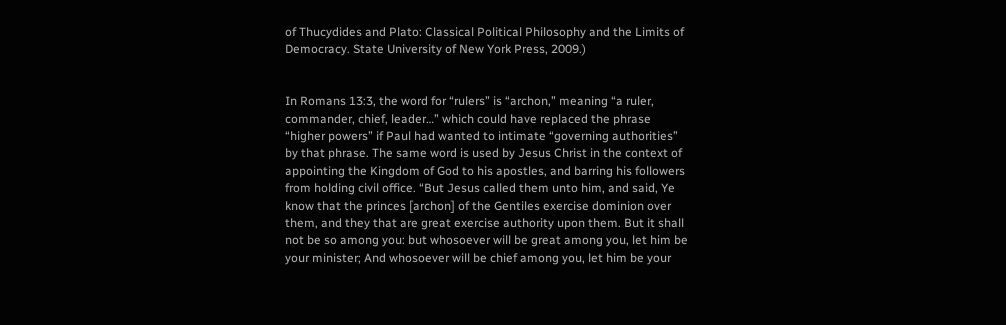of Thucydides and Plato: Classical Political Philosophy and the Limits of Democracy. State University of New York Press, 2009.)


In Romans 13:3, the word for “rulers” is “archon,” meaning “a ruler, commander, chief, leader…” which could have replaced the phrase “higher powers” if Paul had wanted to intimate “governing authorities” by that phrase. The same word is used by Jesus Christ in the context of appointing the Kingdom of God to his apostles, and barring his followers from holding civil office. “But Jesus called them unto him, and said, Ye know that the princes [archon] of the Gentiles exercise dominion over them, and they that are great exercise authority upon them. But it shall not be so among you: but whosoever will be great among you, let him be your minister; And whosoever will be chief among you, let him be your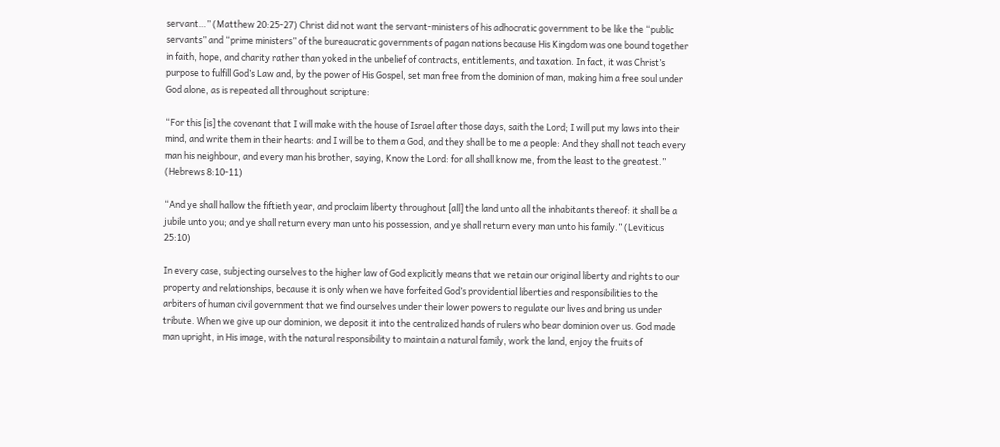servant…” (Matthew 20:25-27) Christ did not want the servant-ministers of his adhocratic government to be like the “public servants” and “prime ministers” of the bureaucratic governments of pagan nations because His Kingdom was one bound together in faith, hope, and charity rather than yoked in the unbelief of contracts, entitlements, and taxation. In fact, it was Christ’s purpose to fulfill God’s Law and, by the power of His Gospel, set man free from the dominion of man, making him a free soul under God alone, as is repeated all throughout scripture:

“For this [is] the covenant that I will make with the house of Israel after those days, saith the Lord; I will put my laws into their mind, and write them in their hearts: and I will be to them a God, and they shall be to me a people: And they shall not teach every man his neighbour, and every man his brother, saying, Know the Lord: for all shall know me, from the least to the greatest.” (Hebrews 8:10-11)

“And ye shall hallow the fiftieth year, and proclaim liberty throughout [all] the land unto all the inhabitants thereof: it shall be a jubile unto you; and ye shall return every man unto his possession, and ye shall return every man unto his family.” (Leviticus 25:10)

In every case, subjecting ourselves to the higher law of God explicitly means that we retain our original liberty and rights to our property and relationships, because it is only when we have forfeited God’s providential liberties and responsibilities to the arbiters of human civil government that we find ourselves under their lower powers to regulate our lives and bring us under tribute. When we give up our dominion, we deposit it into the centralized hands of rulers who bear dominion over us. God made man upright, in His image, with the natural responsibility to maintain a natural family, work the land, enjoy the fruits of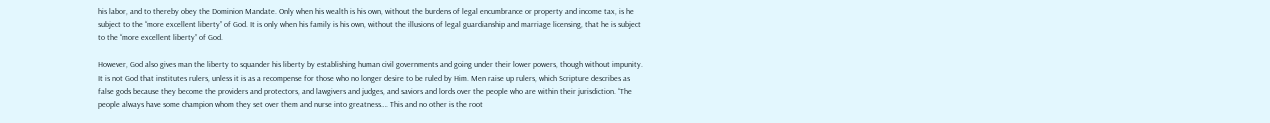his labor, and to thereby obey the Dominion Mandate. Only when his wealth is his own, without the burdens of legal encumbrance or property and income tax, is he subject to the “more excellent liberty” of God. It is only when his family is his own, without the illusions of legal guardianship and marriage licensing, that he is subject to the “more excellent liberty” of God.

However, God also gives man the liberty to squander his liberty by establishing human civil governments and going under their lower powers, though without impunity. It is not God that institutes rulers, unless it is as a recompense for those who no longer desire to be ruled by Him. Men raise up rulers, which Scripture describes as false gods because they become the providers and protectors, and lawgivers and judges, and saviors and lords over the people who are within their jurisdiction. “The people always have some champion whom they set over them and nurse into greatness…. This and no other is the root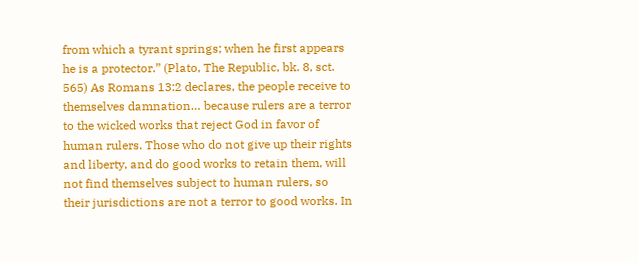from which a tyrant springs; when he first appears he is a protector.” (Plato, The Republic, bk. 8, sct. 565) As Romans 13:2 declares, the people receive to themselves damnation… because rulers are a terror to the wicked works that reject God in favor of human rulers. Those who do not give up their rights and liberty, and do good works to retain them, will not find themselves subject to human rulers, so their jurisdictions are not a terror to good works. In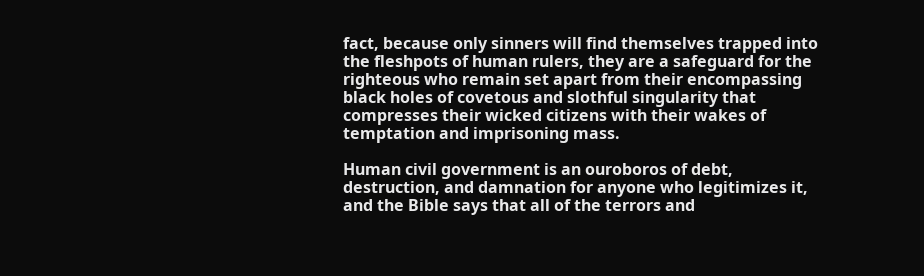fact, because only sinners will find themselves trapped into the fleshpots of human rulers, they are a safeguard for the righteous who remain set apart from their encompassing black holes of covetous and slothful singularity that compresses their wicked citizens with their wakes of temptation and imprisoning mass.

Human civil government is an ouroboros of debt, destruction, and damnation for anyone who legitimizes it, and the Bible says that all of the terrors and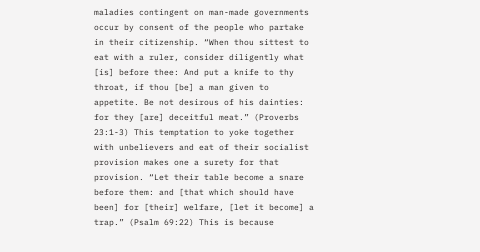maladies contingent on man-made governments occur by consent of the people who partake in their citizenship. “When thou sittest to eat with a ruler, consider diligently what [is] before thee: And put a knife to thy throat, if thou [be] a man given to appetite. Be not desirous of his dainties: for they [are] deceitful meat.” (Proverbs 23:1-3) This temptation to yoke together with unbelievers and eat of their socialist provision makes one a surety for that provision. “Let their table become a snare before them: and [that which should have been] for [their] welfare, [let it become] a trap.” (Psalm 69:22) This is because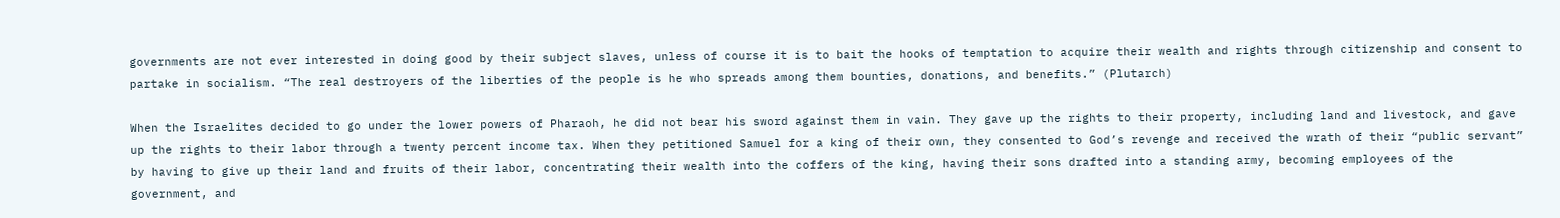governments are not ever interested in doing good by their subject slaves, unless of course it is to bait the hooks of temptation to acquire their wealth and rights through citizenship and consent to partake in socialism. “The real destroyers of the liberties of the people is he who spreads among them bounties, donations, and benefits.” (Plutarch)

When the Israelites decided to go under the lower powers of Pharaoh, he did not bear his sword against them in vain. They gave up the rights to their property, including land and livestock, and gave up the rights to their labor through a twenty percent income tax. When they petitioned Samuel for a king of their own, they consented to God’s revenge and received the wrath of their “public servant” by having to give up their land and fruits of their labor, concentrating their wealth into the coffers of the king, having their sons drafted into a standing army, becoming employees of the government, and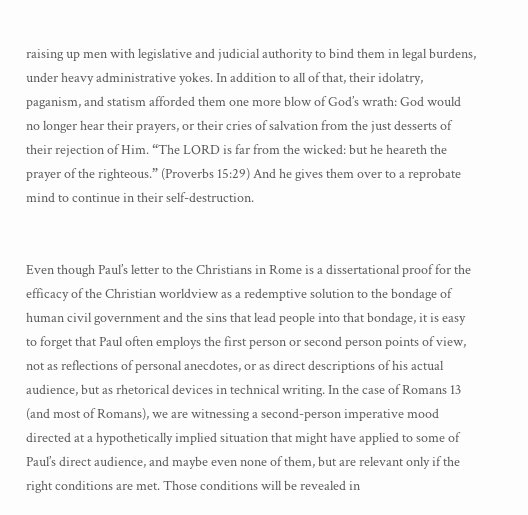raising up men with legislative and judicial authority to bind them in legal burdens, under heavy administrative yokes. In addition to all of that, their idolatry, paganism, and statism afforded them one more blow of God’s wrath: God would no longer hear their prayers, or their cries of salvation from the just desserts of their rejection of Him. “The LORD is far from the wicked: but he heareth the prayer of the righteous.” (Proverbs 15:29) And he gives them over to a reprobate mind to continue in their self-destruction.


Even though Paul’s letter to the Christians in Rome is a dissertational proof for the efficacy of the Christian worldview as a redemptive solution to the bondage of human civil government and the sins that lead people into that bondage, it is easy to forget that Paul often employs the first person or second person points of view, not as reflections of personal anecdotes, or as direct descriptions of his actual audience, but as rhetorical devices in technical writing. In the case of Romans 13 (and most of Romans), we are witnessing a second-person imperative mood directed at a hypothetically implied situation that might have applied to some of Paul’s direct audience, and maybe even none of them, but are relevant only if the right conditions are met. Those conditions will be revealed in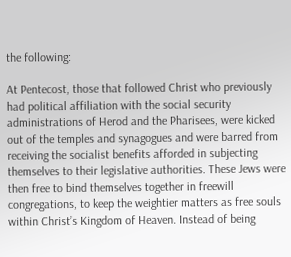the following:

At Pentecost, those that followed Christ who previously had political affiliation with the social security administrations of Herod and the Pharisees, were kicked out of the temples and synagogues and were barred from receiving the socialist benefits afforded in subjecting themselves to their legislative authorities. These Jews were then free to bind themselves together in freewill congregations, to keep the weightier matters as free souls within Christ’s Kingdom of Heaven. Instead of being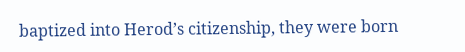baptized into Herod’s citizenship, they were born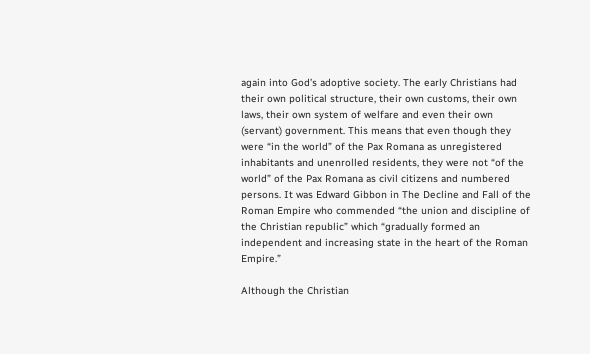again into God’s adoptive society. The early Christians had their own political structure, their own customs, their own laws, their own system of welfare and even their own (servant) government. This means that even though they were “in the world” of the Pax Romana as unregistered inhabitants and unenrolled residents, they were not “of the world” of the Pax Romana as civil citizens and numbered persons. It was Edward Gibbon in The Decline and Fall of the Roman Empire who commended “the union and discipline of the Christian republic” which “gradually formed an independent and increasing state in the heart of the Roman Empire.”

Although the Christian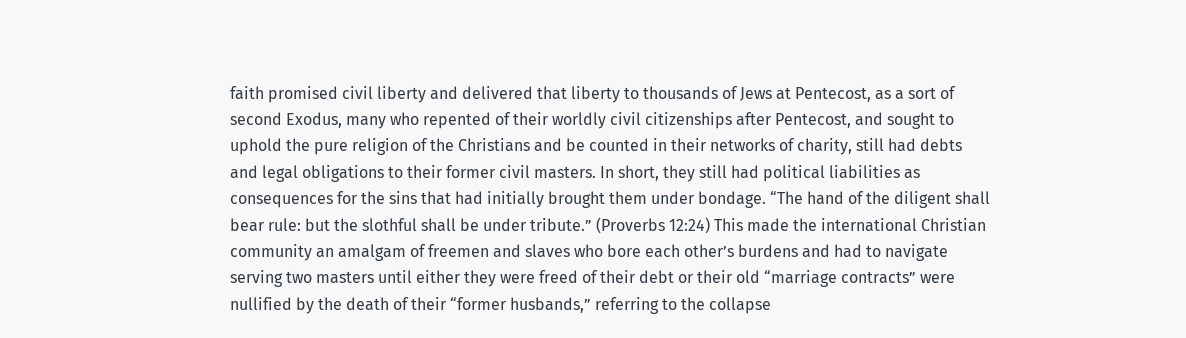faith promised civil liberty and delivered that liberty to thousands of Jews at Pentecost, as a sort of second Exodus, many who repented of their worldly civil citizenships after Pentecost, and sought to uphold the pure religion of the Christians and be counted in their networks of charity, still had debts and legal obligations to their former civil masters. In short, they still had political liabilities as consequences for the sins that had initially brought them under bondage. “The hand of the diligent shall bear rule: but the slothful shall be under tribute.” (Proverbs 12:24) This made the international Christian community an amalgam of freemen and slaves who bore each other’s burdens and had to navigate serving two masters until either they were freed of their debt or their old “marriage contracts” were nullified by the death of their “former husbands,” referring to the collapse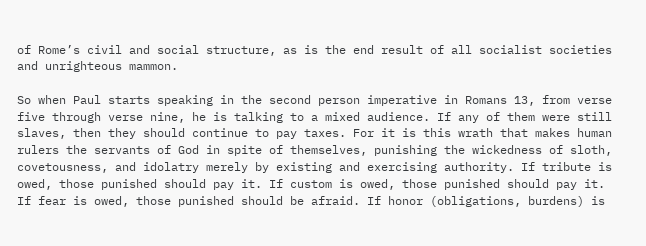of Rome’s civil and social structure, as is the end result of all socialist societies and unrighteous mammon.

So when Paul starts speaking in the second person imperative in Romans 13, from verse five through verse nine, he is talking to a mixed audience. If any of them were still slaves, then they should continue to pay taxes. For it is this wrath that makes human rulers the servants of God in spite of themselves, punishing the wickedness of sloth, covetousness, and idolatry merely by existing and exercising authority. If tribute is owed, those punished should pay it. If custom is owed, those punished should pay it. If fear is owed, those punished should be afraid. If honor (obligations, burdens) is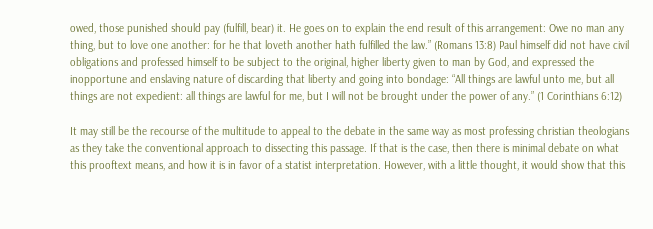owed, those punished should pay (fulfill, bear) it. He goes on to explain the end result of this arrangement: Owe no man any thing, but to love one another: for he that loveth another hath fulfilled the law.” (Romans 13:8) Paul himself did not have civil obligations and professed himself to be subject to the original, higher liberty given to man by God, and expressed the inopportune and enslaving nature of discarding that liberty and going into bondage: “All things are lawful unto me, but all things are not expedient: all things are lawful for me, but I will not be brought under the power of any.” (1 Corinthians 6:12)

It may still be the recourse of the multitude to appeal to the debate in the same way as most professing christian theologians as they take the conventional approach to dissecting this passage. If that is the case, then there is minimal debate on what this prooftext means, and how it is in favor of a statist interpretation. However, with a little thought, it would show that this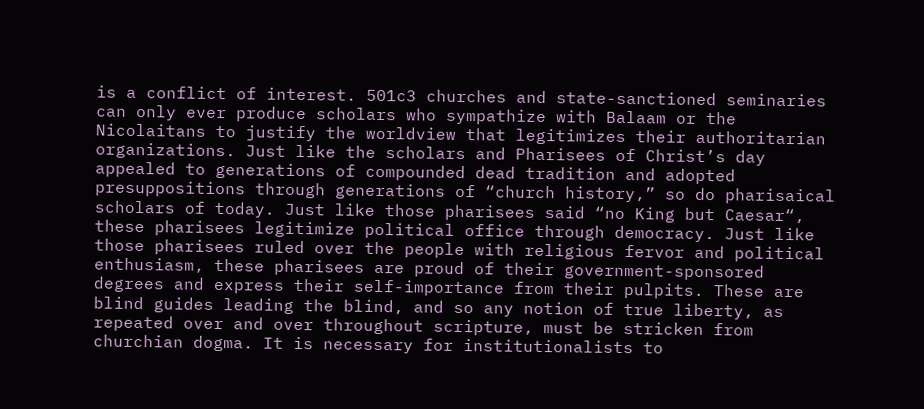is a conflict of interest. 501c3 churches and state-sanctioned seminaries can only ever produce scholars who sympathize with Balaam or the Nicolaitans to justify the worldview that legitimizes their authoritarian organizations. Just like the scholars and Pharisees of Christ’s day appealed to generations of compounded dead tradition and adopted presuppositions through generations of “church history,” so do pharisaical scholars of today. Just like those pharisees said “no King but Caesar“, these pharisees legitimize political office through democracy. Just like those pharisees ruled over the people with religious fervor and political enthusiasm, these pharisees are proud of their government-sponsored degrees and express their self-importance from their pulpits. These are blind guides leading the blind, and so any notion of true liberty, as repeated over and over throughout scripture, must be stricken from churchian dogma. It is necessary for institutionalists to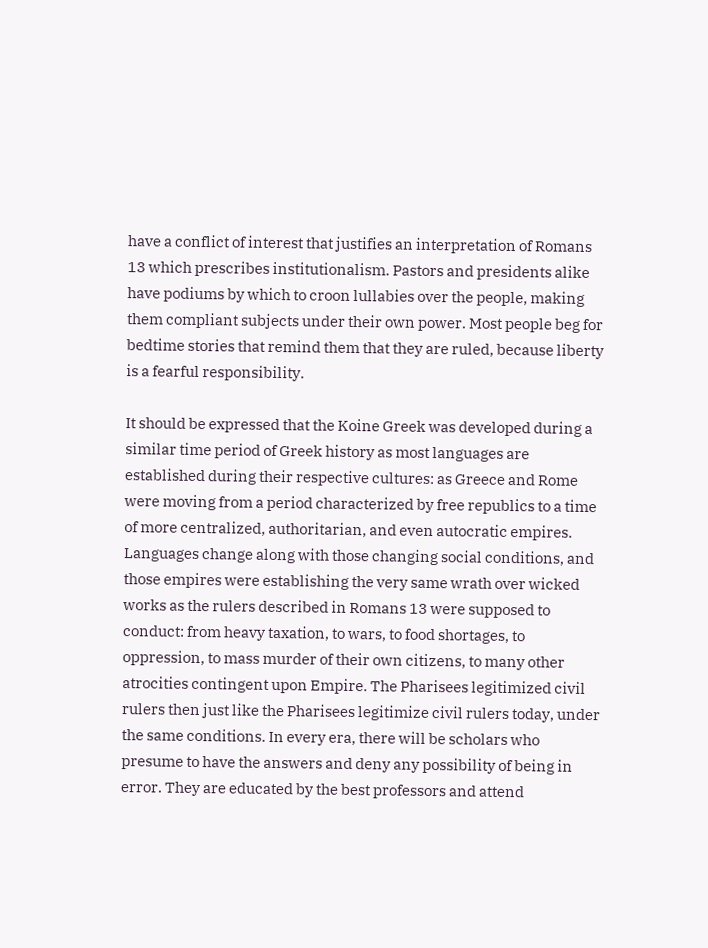have a conflict of interest that justifies an interpretation of Romans 13 which prescribes institutionalism. Pastors and presidents alike have podiums by which to croon lullabies over the people, making them compliant subjects under their own power. Most people beg for bedtime stories that remind them that they are ruled, because liberty is a fearful responsibility.

It should be expressed that the Koine Greek was developed during a similar time period of Greek history as most languages are established during their respective cultures: as Greece and Rome were moving from a period characterized by free republics to a time of more centralized, authoritarian, and even autocratic empires. Languages change along with those changing social conditions, and those empires were establishing the very same wrath over wicked works as the rulers described in Romans 13 were supposed to conduct: from heavy taxation, to wars, to food shortages, to oppression, to mass murder of their own citizens, to many other atrocities contingent upon Empire. The Pharisees legitimized civil rulers then just like the Pharisees legitimize civil rulers today, under the same conditions. In every era, there will be scholars who presume to have the answers and deny any possibility of being in error. They are educated by the best professors and attend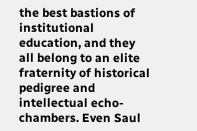the best bastions of institutional education, and they all belong to an elite fraternity of historical pedigree and intellectual echo-chambers. Even Saul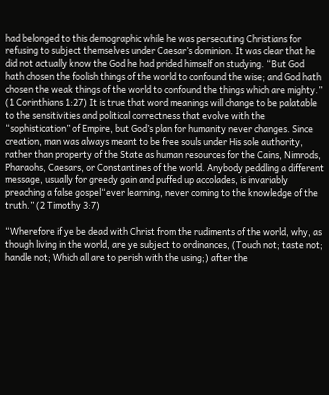had belonged to this demographic while he was persecuting Christians for refusing to subject themselves under Caesar’s dominion. It was clear that he did not actually know the God he had prided himself on studying. “But God hath chosen the foolish things of the world to confound the wise; and God hath chosen the weak things of the world to confound the things which are mighty.” (1 Corinthians 1:27) It is true that word meanings will change to be palatable to the sensitivities and political correctness that evolve with the “sophistication” of Empire, but God’s plan for humanity never changes. Since creation, man was always meant to be free souls under His sole authority, rather than property of the State as human resources for the Cains, Nimrods, Pharaohs, Caesars, or Constantines of the world. Anybody peddling a different message, usually for greedy gain and puffed up accolades, is invariably preaching a false gospel“ever learning, never coming to the knowledge of the truth.” (2 Timothy 3:7)

“Wherefore if ye be dead with Christ from the rudiments of the world, why, as though living in the world, are ye subject to ordinances, (Touch not; taste not; handle not; Which all are to perish with the using;) after the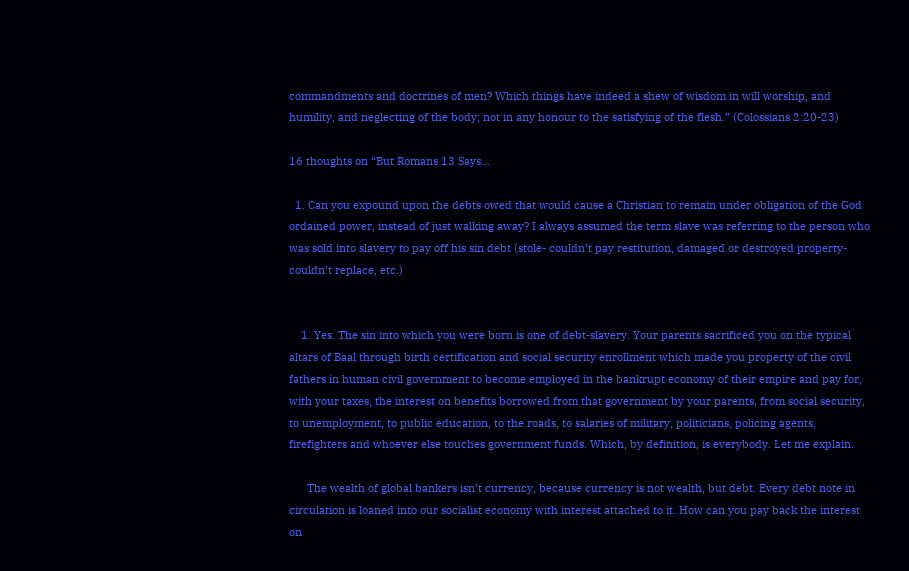commandments and doctrines of men? Which things have indeed a shew of wisdom in will worship, and humility, and neglecting of the body; not in any honour to the satisfying of the flesh.” (Colossians 2:20-23)

16 thoughts on “But Romans 13 Says…

  1. Can you expound upon the debts owed that would cause a Christian to remain under obligation of the God ordained power, instead of just walking away? I always assumed the term slave was referring to the person who was sold into slavery to pay off his sin debt (stole- couldn’t pay restitution, damaged or destroyed property- couldn’t replace, etc.)


    1. Yes. The sin into which you were born is one of debt-slavery. Your parents sacrificed you on the typical altars of Baal through birth certification and social security enrollment which made you property of the civil fathers in human civil government to become employed in the bankrupt economy of their empire and pay for, with your taxes, the interest on benefits borrowed from that government by your parents, from social security, to unemployment, to public education, to the roads, to salaries of military, politicians, policing agents, firefighters and whoever else touches government funds. Which, by definition, is everybody. Let me explain.

      The wealth of global bankers isn’t currency, because currency is not wealth, but debt. Every debt note in circulation is loaned into our socialist economy with interest attached to it. How can you pay back the interest on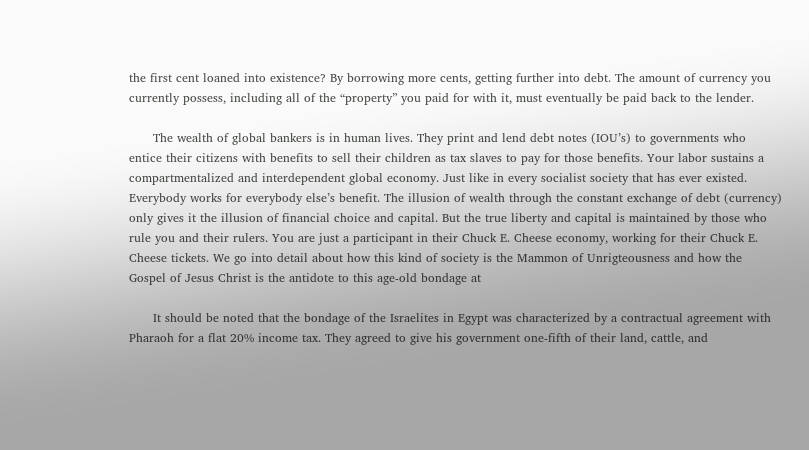the first cent loaned into existence? By borrowing more cents, getting further into debt. The amount of currency you currently possess, including all of the “property” you paid for with it, must eventually be paid back to the lender.

      The wealth of global bankers is in human lives. They print and lend debt notes (IOU’s) to governments who entice their citizens with benefits to sell their children as tax slaves to pay for those benefits. Your labor sustains a compartmentalized and interdependent global economy. Just like in every socialist society that has ever existed. Everybody works for everybody else’s benefit. The illusion of wealth through the constant exchange of debt (currency) only gives it the illusion of financial choice and capital. But the true liberty and capital is maintained by those who rule you and their rulers. You are just a participant in their Chuck E. Cheese economy, working for their Chuck E. Cheese tickets. We go into detail about how this kind of society is the Mammon of Unrigteousness and how the Gospel of Jesus Christ is the antidote to this age-old bondage at

      It should be noted that the bondage of the Israelites in Egypt was characterized by a contractual agreement with Pharaoh for a flat 20% income tax. They agreed to give his government one-fifth of their land, cattle, and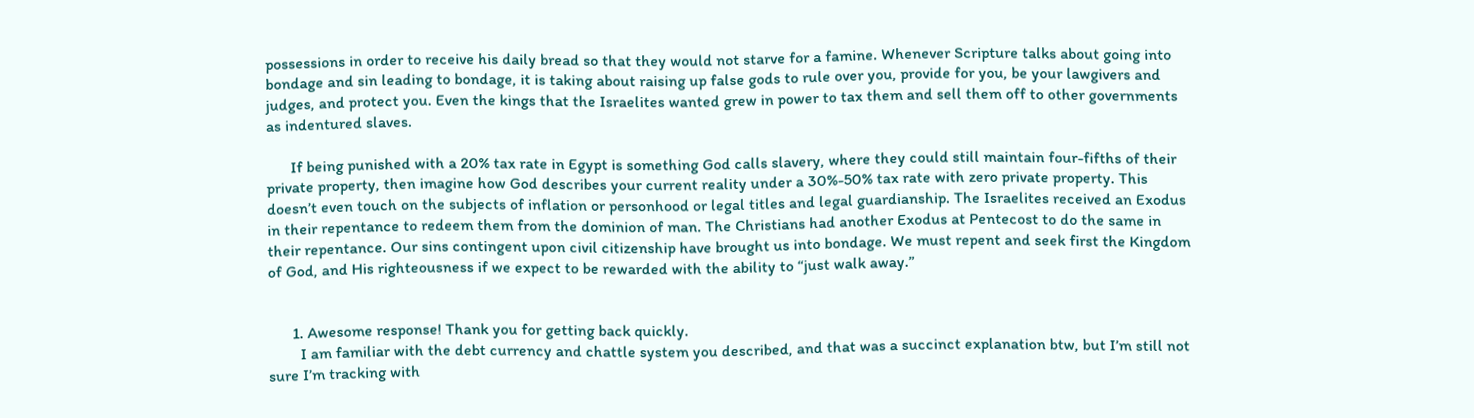possessions in order to receive his daily bread so that they would not starve for a famine. Whenever Scripture talks about going into bondage and sin leading to bondage, it is taking about raising up false gods to rule over you, provide for you, be your lawgivers and judges, and protect you. Even the kings that the Israelites wanted grew in power to tax them and sell them off to other governments as indentured slaves.

      If being punished with a 20% tax rate in Egypt is something God calls slavery, where they could still maintain four-fifths of their private property, then imagine how God describes your current reality under a 30%-50% tax rate with zero private property. This doesn’t even touch on the subjects of inflation or personhood or legal titles and legal guardianship. The Israelites received an Exodus in their repentance to redeem them from the dominion of man. The Christians had another Exodus at Pentecost to do the same in their repentance. Our sins contingent upon civil citizenship have brought us into bondage. We must repent and seek first the Kingdom of God, and His righteousness if we expect to be rewarded with the ability to “just walk away.”


      1. Awesome response! Thank you for getting back quickly.
        I am familiar with the debt currency and chattle system you described, and that was a succinct explanation btw, but I’m still not sure I’m tracking with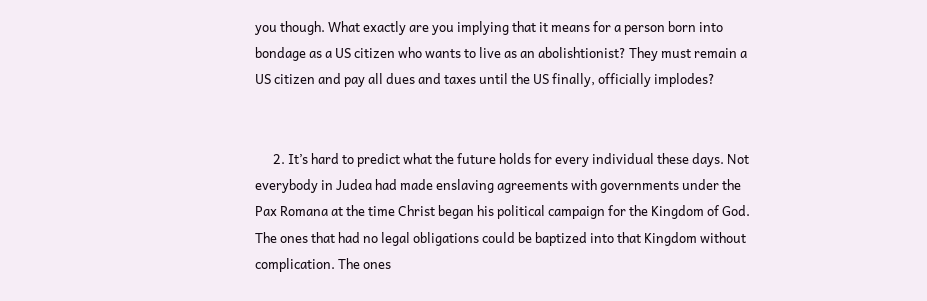you though. What exactly are you implying that it means for a person born into bondage as a US citizen who wants to live as an abolishtionist? They must remain a US citizen and pay all dues and taxes until the US finally, officially implodes?


      2. It’s hard to predict what the future holds for every individual these days. Not everybody in Judea had made enslaving agreements with governments under the Pax Romana at the time Christ began his political campaign for the Kingdom of God. The ones that had no legal obligations could be baptized into that Kingdom without complication. The ones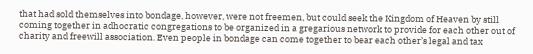that had sold themselves into bondage, however, were not freemen, but could seek the Kingdom of Heaven by still coming together in adhocratic congregations to be organized in a gregarious network to provide for each other out of charity and freewill association. Even people in bondage can come together to bear each other’s legal and tax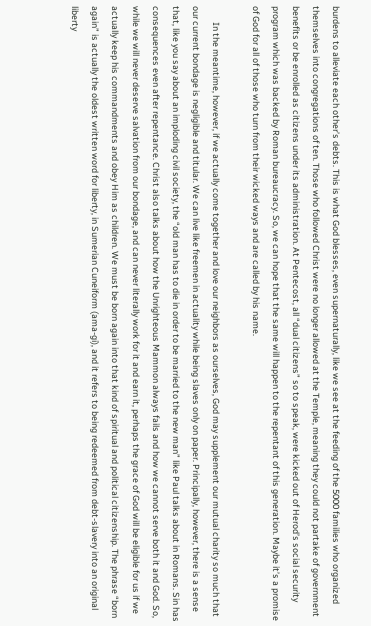burdens to alleviate each other’s debts. This is what God blesses, even supernaturally, like we see at the feeding of the 5000 families who organized themselves into congregations of ten. Those who followed Christ were no longer allowed at the Temple, meaning they could not partake of government benefits or be enrolled as citizens under its administration. At Pentecost, all “dual citizens” so to speak, were kicked out of Herod’s social security program which was backed by Roman bureaucracy. So, we can hope that the same will happen to the repentant of this generation. Maybe it’s a promise of God for all of those who turn from their wicked ways and are called by his name.

        In the meantime, however, if we actually come together and love our neighbors as ourselves, God may supplement our mutual charity so much that our current bondage is negligible and titular. We can live like freemen in actuality while being slaves only on paper. Principally, however, there is a sense that, like you say about an imploding civil society, the “old man has to die in order to be married to the new man” like Paul talks about in Romans. Sin has consequences even after repentance. Christ also talks about how the Unrighteous Mammon always fails and how we cannot serve both it and God. So, while we will never deserve salvation from our bondage, and can never literally work for it and earn it, perhaps the grace of God will be eligible for us if we actually keep his commandments and obey Him as children. We must be born again into that kind of spiritual and political citizenship. The phrase “born again” is actually the oldest written word for liberty, in Sumerian Cuneiform (ama-gi), and it refers to being redeemed from debt-slavery into an original liberty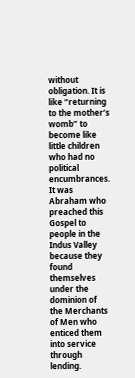without obligation. It is like “returning to the mother’s womb” to become like little children who had no political encumbrances. It was Abraham who preached this Gospel to people in the Indus Valley because they found themselves under the dominion of the Merchants of Men who enticed them into service through lending.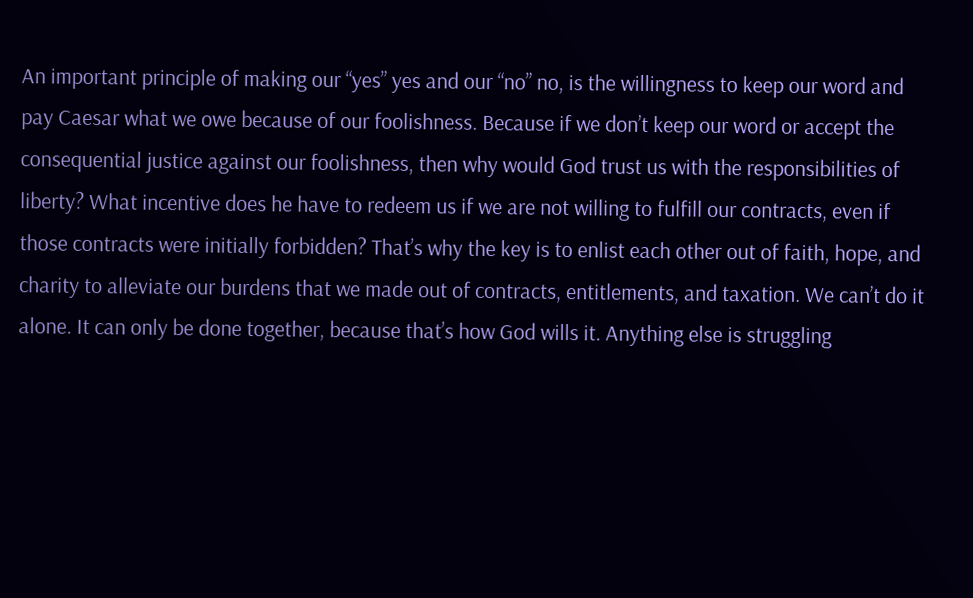An important principle of making our “yes” yes and our “no” no, is the willingness to keep our word and pay Caesar what we owe because of our foolishness. Because if we don’t keep our word or accept the consequential justice against our foolishness, then why would God trust us with the responsibilities of liberty? What incentive does he have to redeem us if we are not willing to fulfill our contracts, even if those contracts were initially forbidden? That’s why the key is to enlist each other out of faith, hope, and charity to alleviate our burdens that we made out of contracts, entitlements, and taxation. We can’t do it alone. It can only be done together, because that’s how God wills it. Anything else is struggling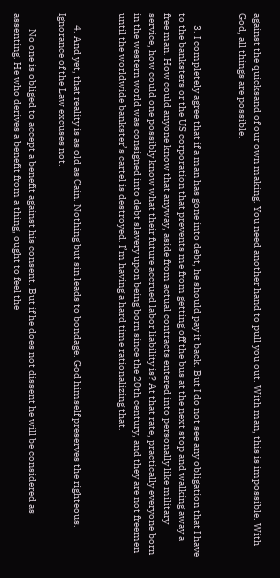against the quicksand of our own making. You need another hand to pull you out. With man, this is impossible. With God, all things are possible.


      3. I completely agree that if a man has gone into debt, he should pay it back. But I do not see any obligation that I have to the banksters or the US corporation that prevents me from getting off the bus at the next stop and walking away a free man. How could anyone know that anyway, aside from actual contracts entered into personally like military service, how could one possibly know what their future accrued labor liability is? At that rate, practically everyone born in the western world was consigned into debt slavery upon being born since the 20th century, and they are not freemen until the worldwide bankster’s cartel is destroyed. I’m having a hard time rationalizing that.


      4. And yet, that reality is as old as Cain. Nothing but sin leads to bondage. God himself preserves the righteous. Ignorance of the Law excuses not.

        No one is obliged to accept a benefit against his consent. But if he does not dissent he will be considered as assenting. He who derives a benefit from a thing, ought to feel the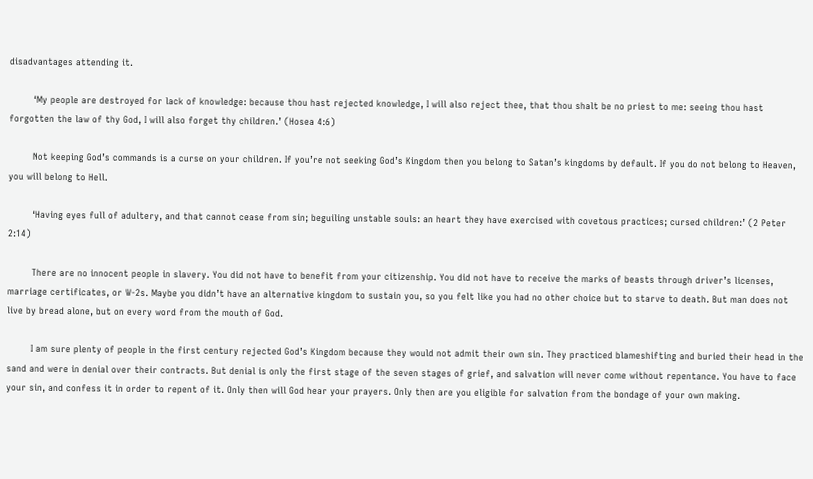disadvantages attending it.

        ‘My people are destroyed for lack of knowledge: because thou hast rejected knowledge, I will also reject thee, that thou shalt be no priest to me: seeing thou hast forgotten the law of thy God, I will also forget thy children.’ (Hosea 4:6)

        Not keeping God’s commands is a curse on your children. If you’re not seeking God’s Kingdom then you belong to Satan’s kingdoms by default. If you do not belong to Heaven, you will belong to Hell.

        ‘Having eyes full of adultery, and that cannot cease from sin; beguiling unstable souls: an heart they have exercised with covetous practices; cursed children:’ (2 Peter 2:14)

        There are no innocent people in slavery. You did not have to benefit from your citizenship. You did not have to receive the marks of beasts through driver’s licenses, marriage certificates, or W-2s. Maybe you didn’t have an alternative kingdom to sustain you, so you felt like you had no other choice but to starve to death. But man does not live by bread alone, but on every word from the mouth of God.

        I am sure plenty of people in the first century rejected God’s Kingdom because they would not admit their own sin. They practiced blameshifting and buried their head in the sand and were in denial over their contracts. But denial is only the first stage of the seven stages of grief, and salvation will never come without repentance. You have to face your sin, and confess it in order to repent of it. Only then will God hear your prayers. Only then are you eligible for salvation from the bondage of your own making.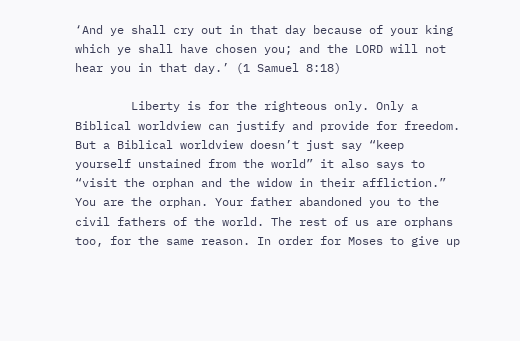‘And ye shall cry out in that day because of your king which ye shall have chosen you; and the LORD will not hear you in that day.’ (1 Samuel 8:18)

        Liberty is for the righteous only. Only a Biblical worldview can justify and provide for freedom. But a Biblical worldview doesn’t just say “keep yourself unstained from the world” it also says to “visit the orphan and the widow in their affliction.” You are the orphan. Your father abandoned you to the civil fathers of the world. The rest of us are orphans too, for the same reason. In order for Moses to give up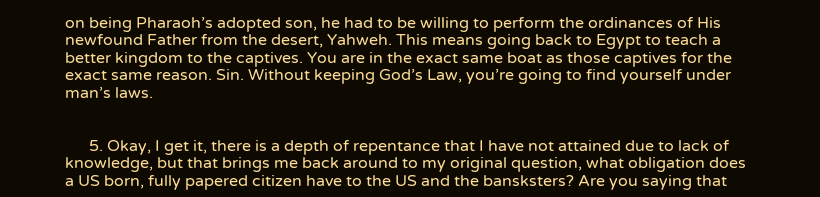on being Pharaoh’s adopted son, he had to be willing to perform the ordinances of His newfound Father from the desert, Yahweh. This means going back to Egypt to teach a better kingdom to the captives. You are in the exact same boat as those captives for the exact same reason. Sin. Without keeping God’s Law, you’re going to find yourself under man’s laws.


      5. Okay, I get it, there is a depth of repentance that I have not attained due to lack of knowledge, but that brings me back around to my original question, what obligation does a US born, fully papered citizen have to the US and the bansksters? Are you saying that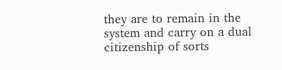they are to remain in the system and carry on a dual citizenship of sorts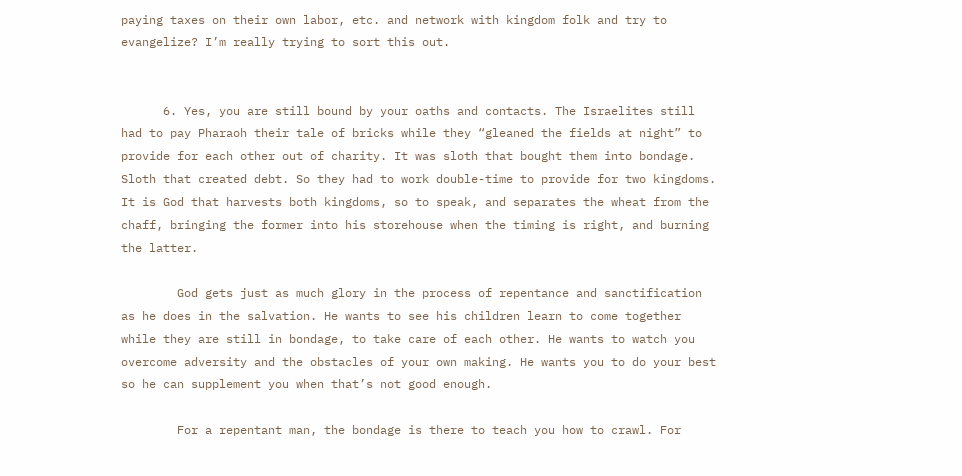paying taxes on their own labor, etc. and network with kingdom folk and try to evangelize? I’m really trying to sort this out.


      6. Yes, you are still bound by your oaths and contacts. The Israelites still had to pay Pharaoh their tale of bricks while they “gleaned the fields at night” to provide for each other out of charity. It was sloth that bought them into bondage. Sloth that created debt. So they had to work double-time to provide for two kingdoms. It is God that harvests both kingdoms, so to speak, and separates the wheat from the chaff, bringing the former into his storehouse when the timing is right, and burning the latter.

        God gets just as much glory in the process of repentance and sanctification as he does in the salvation. He wants to see his children learn to come together while they are still in bondage, to take care of each other. He wants to watch you overcome adversity and the obstacles of your own making. He wants you to do your best so he can supplement you when that’s not good enough.

        For a repentant man, the bondage is there to teach you how to crawl. For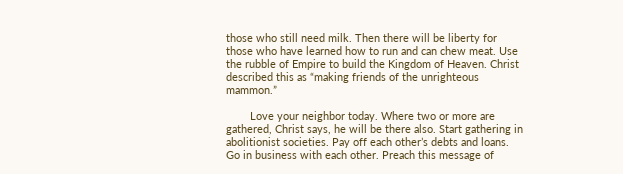those who still need milk. Then there will be liberty for those who have learned how to run and can chew meat. Use the rubble of Empire to build the Kingdom of Heaven. Christ described this as “making friends of the unrighteous mammon.”

        Love your neighbor today. Where two or more are gathered, Christ says, he will be there also. Start gathering in abolitionist societies. Pay off each other’s debts and loans. Go in business with each other. Preach this message of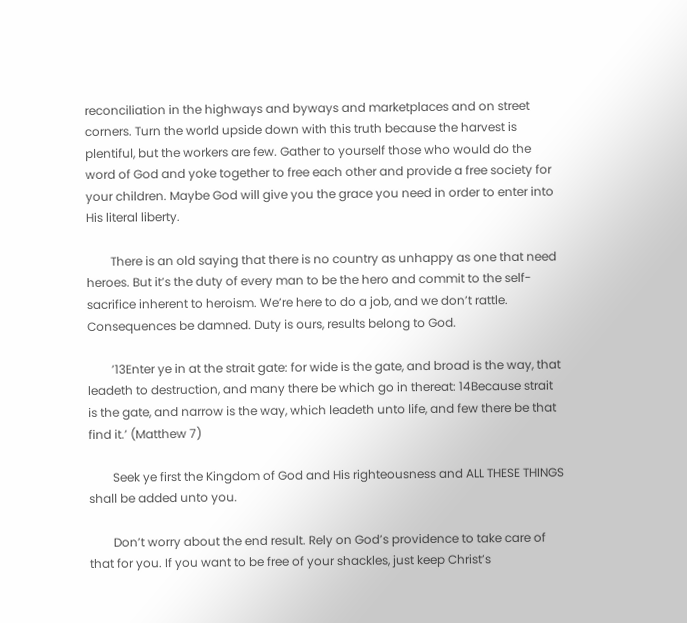reconciliation in the highways and byways and marketplaces and on street corners. Turn the world upside down with this truth because the harvest is plentiful, but the workers are few. Gather to yourself those who would do the word of God and yoke together to free each other and provide a free society for your children. Maybe God will give you the grace you need in order to enter into His literal liberty.

        There is an old saying that there is no country as unhappy as one that need heroes. But it’s the duty of every man to be the hero and commit to the self-sacrifice inherent to heroism. We’re here to do a job, and we don’t rattle. Consequences be damned. Duty is ours, results belong to God.

        ’13Enter ye in at the strait gate: for wide is the gate, and broad is the way, that leadeth to destruction, and many there be which go in thereat: 14Because strait is the gate, and narrow is the way, which leadeth unto life, and few there be that find it.’ (Matthew 7)

        Seek ye first the Kingdom of God and His righteousness and ALL THESE THINGS shall be added unto you.

        Don’t worry about the end result. Rely on God’s providence to take care of that for you. If you want to be free of your shackles, just keep Christ’s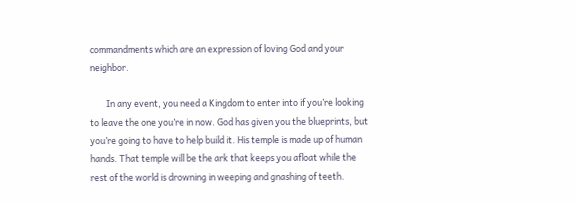commandments which are an expression of loving God and your neighbor.

        In any event, you need a Kingdom to enter into if you’re looking to leave the one you’re in now. God has given you the blueprints, but you’re going to have to help build it. His temple is made up of human hands. That temple will be the ark that keeps you afloat while the rest of the world is drowning in weeping and gnashing of teeth.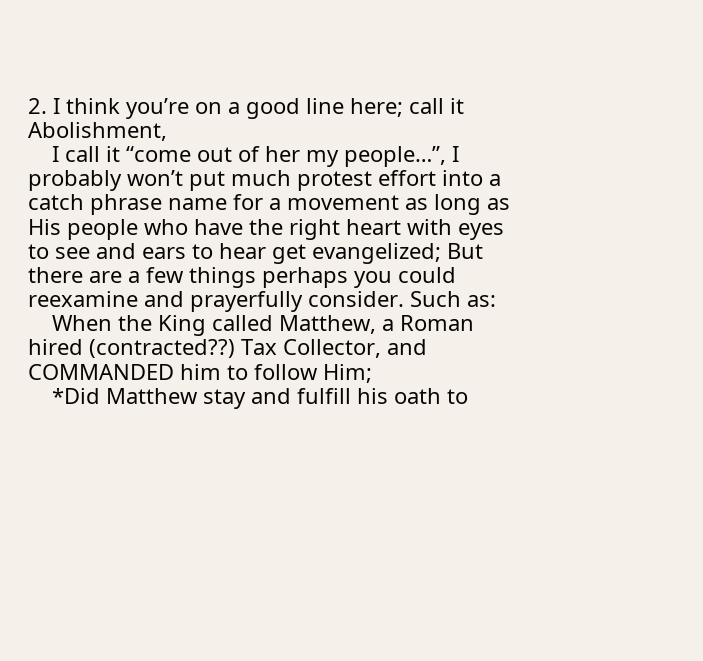2. I think you’re on a good line here; call it Abolishment,
    I call it “come out of her my people…”, I probably won’t put much protest effort into a catch phrase name for a movement as long as His people who have the right heart with eyes to see and ears to hear get evangelized; But there are a few things perhaps you could reexamine and prayerfully consider. Such as:
    When the King called Matthew, a Roman hired (contracted??) Tax Collector, and COMMANDED him to follow Him;
    *Did Matthew stay and fulfill his oath to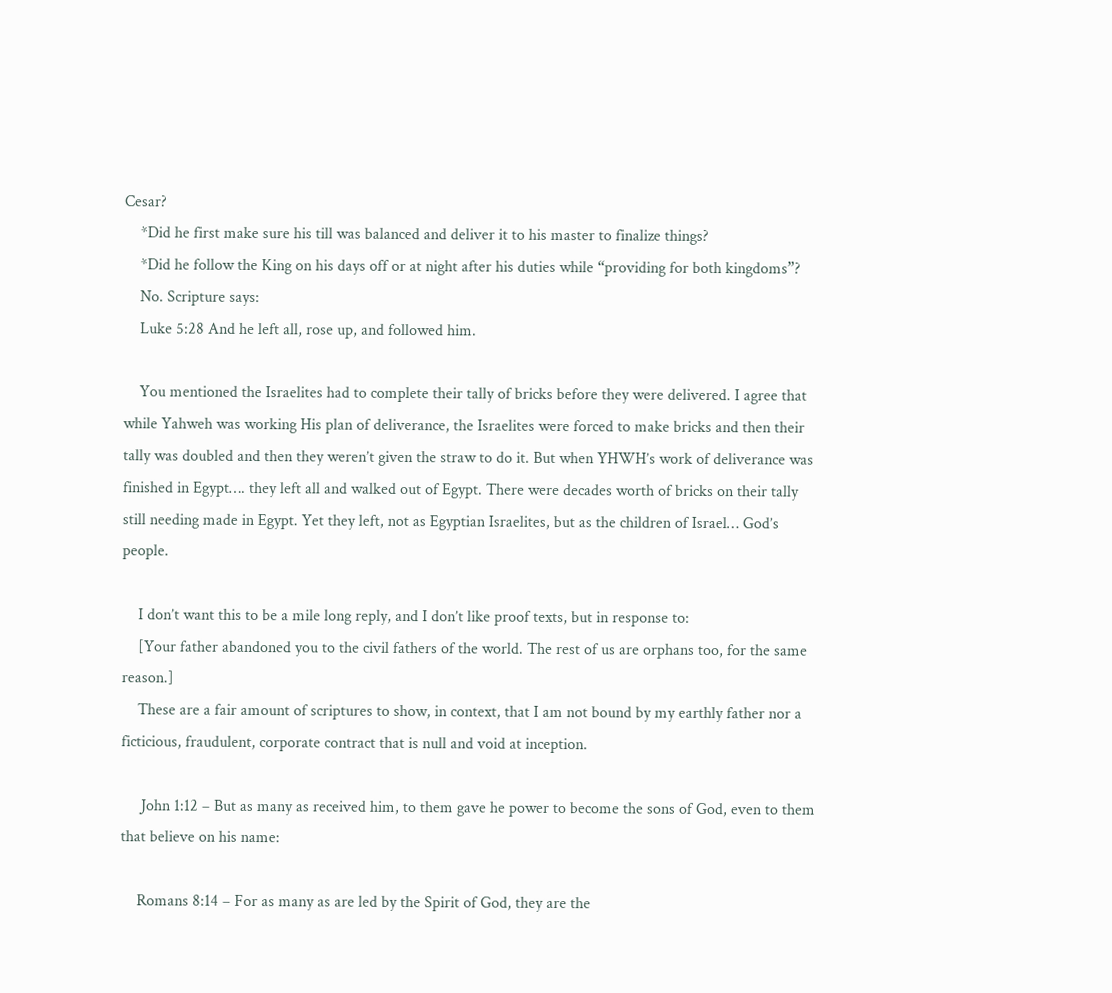Cesar?
    *Did he first make sure his till was balanced and deliver it to his master to finalize things?
    *Did he follow the King on his days off or at night after his duties while “providing for both kingdoms”?
    No. Scripture says:
    Luke 5:28 And he left all, rose up, and followed him.

    You mentioned the Israelites had to complete their tally of bricks before they were delivered. I agree that while Yahweh was working His plan of deliverance, the Israelites were forced to make bricks and then their tally was doubled and then they weren’t given the straw to do it. But when YHWH’s work of deliverance was finished in Egypt…. they left all and walked out of Egypt. There were decades worth of bricks on their tally still needing made in Egypt. Yet they left, not as Egyptian Israelites, but as the children of Israel… God’s people.

    I don’t want this to be a mile long reply, and I don’t like proof texts, but in response to:
    [Your father abandoned you to the civil fathers of the world. The rest of us are orphans too, for the same reason.]
    These are a fair amount of scriptures to show, in context, that I am not bound by my earthly father nor a ficticious, fraudulent, corporate contract that is null and void at inception.

     John 1:12 – But as many as received him, to them gave he power to become the sons of God, even to them that believe on his name:

    Romans 8:14 – For as many as are led by the Spirit of God, they are the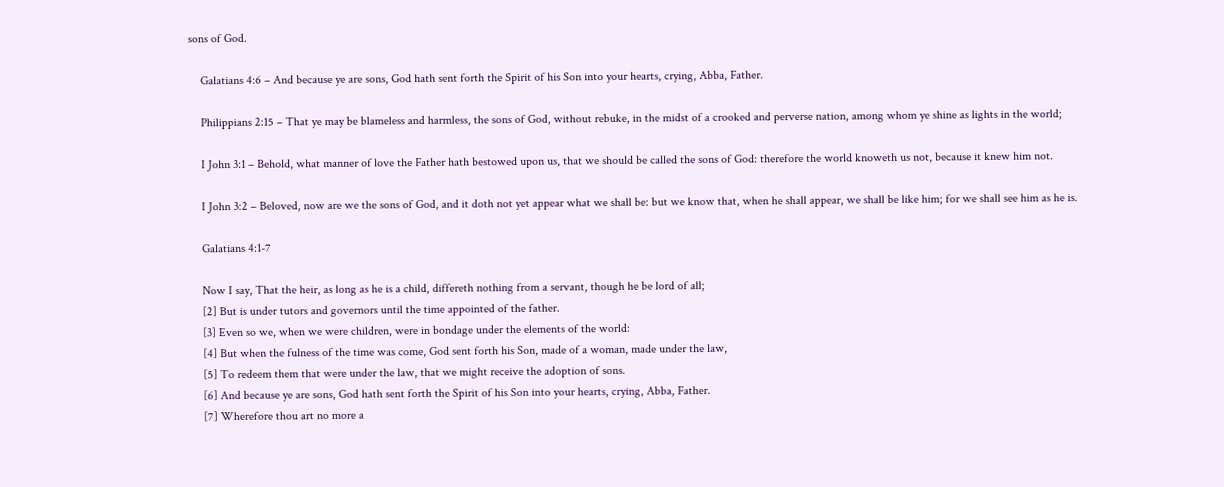sons of God.

    Galatians 4:6 – And because ye are sons, God hath sent forth the Spirit of his Son into your hearts, crying, Abba, Father.

    Philippians 2:15 – That ye may be blameless and harmless, the sons of God, without rebuke, in the midst of a crooked and perverse nation, among whom ye shine as lights in the world;

    I John 3:1 – Behold, what manner of love the Father hath bestowed upon us, that we should be called the sons of God: therefore the world knoweth us not, because it knew him not.

    I John 3:2 – Beloved, now are we the sons of God, and it doth not yet appear what we shall be: but we know that, when he shall appear, we shall be like him; for we shall see him as he is.

    Galatians 4:1-7

    Now I say, That the heir, as long as he is a child, differeth nothing from a servant, though he be lord of all;
    [2] But is under tutors and governors until the time appointed of the father.
    [3] Even so we, when we were children, were in bondage under the elements of the world:
    [4] But when the fulness of the time was come, God sent forth his Son, made of a woman, made under the law,
    [5] To redeem them that were under the law, that we might receive the adoption of sons.
    [6] And because ye are sons, God hath sent forth the Spirit of his Son into your hearts, crying, Abba, Father.
    [7] Wherefore thou art no more a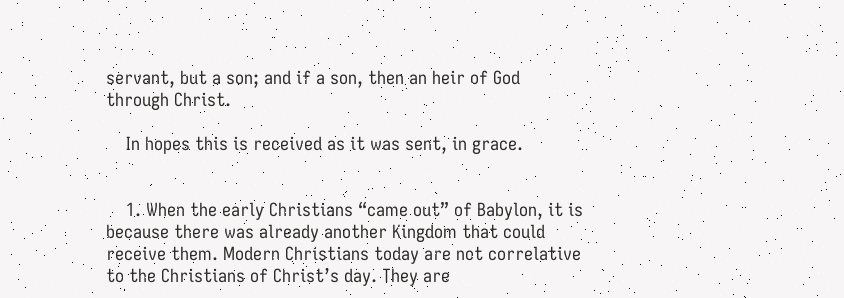servant, but a son; and if a son, then an heir of God through Christ.

    In hopes this is received as it was sent, in grace.


    1. When the early Christians “came out” of Babylon, it is because there was already another Kingdom that could receive them. Modern Christians today are not correlative to the Christians of Christ’s day. They are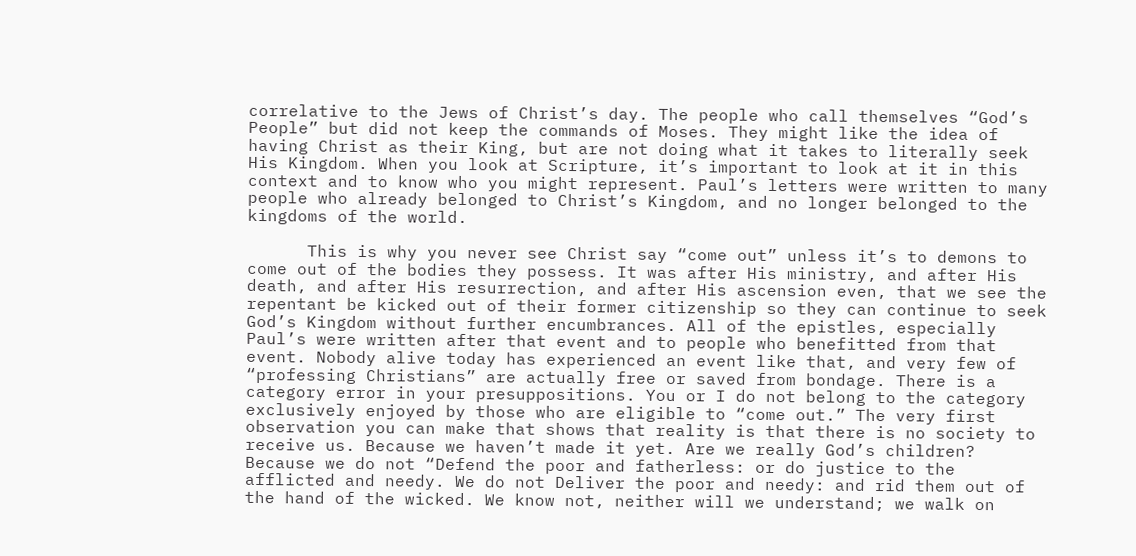correlative to the Jews of Christ’s day. The people who call themselves “God’s People” but did not keep the commands of Moses. They might like the idea of having Christ as their King, but are not doing what it takes to literally seek His Kingdom. When you look at Scripture, it’s important to look at it in this context and to know who you might represent. Paul’s letters were written to many people who already belonged to Christ’s Kingdom, and no longer belonged to the kingdoms of the world.

      This is why you never see Christ say “come out” unless it’s to demons to come out of the bodies they possess. It was after His ministry, and after His death, and after His resurrection, and after His ascension even, that we see the repentant be kicked out of their former citizenship so they can continue to seek God’s Kingdom without further encumbrances. All of the epistles, especially Paul’s were written after that event and to people who benefitted from that event. Nobody alive today has experienced an event like that, and very few of “professing Christians” are actually free or saved from bondage. There is a category error in your presuppositions. You or I do not belong to the category exclusively enjoyed by those who are eligible to “come out.” The very first observation you can make that shows that reality is that there is no society to receive us. Because we haven’t made it yet. Are we really God’s children? Because we do not “Defend the poor and fatherless: or do justice to the afflicted and needy. We do not Deliver the poor and needy: and rid them out of the hand of the wicked. We know not, neither will we understand; we walk on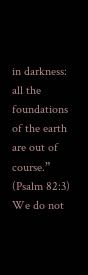in darkness: all the foundations of the earth are out of course.” (Psalm 82:3) We do not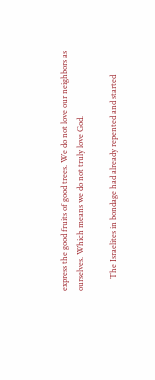express the good fruits of good trees. We do not love our neighbors as ourselves. Which means we do not truly love God.

      The Israelites in bondage had already repented and started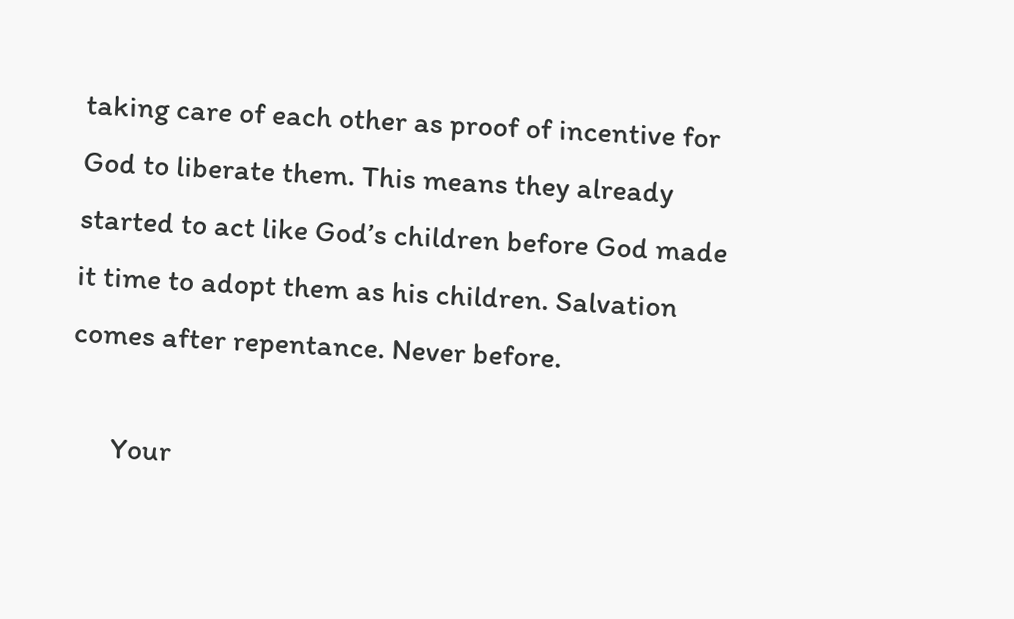taking care of each other as proof of incentive for God to liberate them. This means they already started to act like God’s children before God made it time to adopt them as his children. Salvation comes after repentance. Never before.

      Your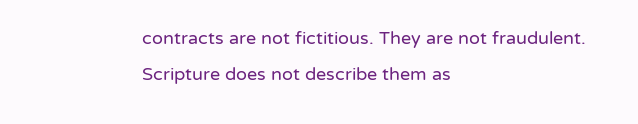contracts are not fictitious. They are not fraudulent. Scripture does not describe them as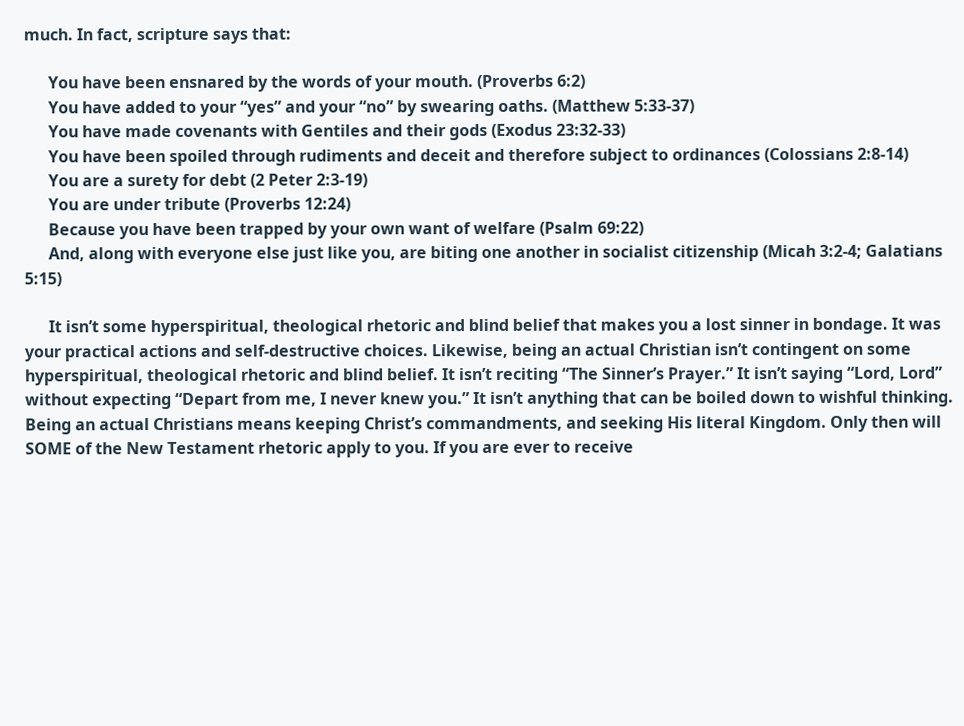much. In fact, scripture says that:

      You have been ensnared by the words of your mouth. (Proverbs 6:2)
      You have added to your “yes” and your “no” by swearing oaths. (Matthew 5:33-37)
      You have made covenants with Gentiles and their gods (Exodus 23:32-33)
      You have been spoiled through rudiments and deceit and therefore subject to ordinances (Colossians 2:8-14)
      You are a surety for debt (2 Peter 2:3-19)
      You are under tribute (Proverbs 12:24)
      Because you have been trapped by your own want of welfare (Psalm 69:22)
      And, along with everyone else just like you, are biting one another in socialist citizenship (Micah 3:2-4; Galatians 5:15)

      It isn’t some hyperspiritual, theological rhetoric and blind belief that makes you a lost sinner in bondage. It was your practical actions and self-destructive choices. Likewise, being an actual Christian isn’t contingent on some hyperspiritual, theological rhetoric and blind belief. It isn’t reciting “The Sinner’s Prayer.” It isn’t saying “Lord, Lord” without expecting “Depart from me, I never knew you.” It isn’t anything that can be boiled down to wishful thinking. Being an actual Christians means keeping Christ’s commandments, and seeking His literal Kingdom. Only then will SOME of the New Testament rhetoric apply to you. If you are ever to receive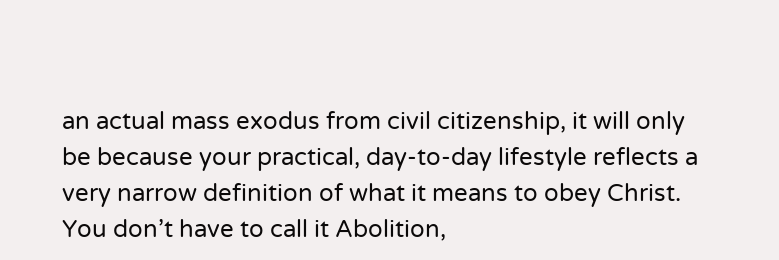an actual mass exodus from civil citizenship, it will only be because your practical, day-to-day lifestyle reflects a very narrow definition of what it means to obey Christ. You don’t have to call it Abolition,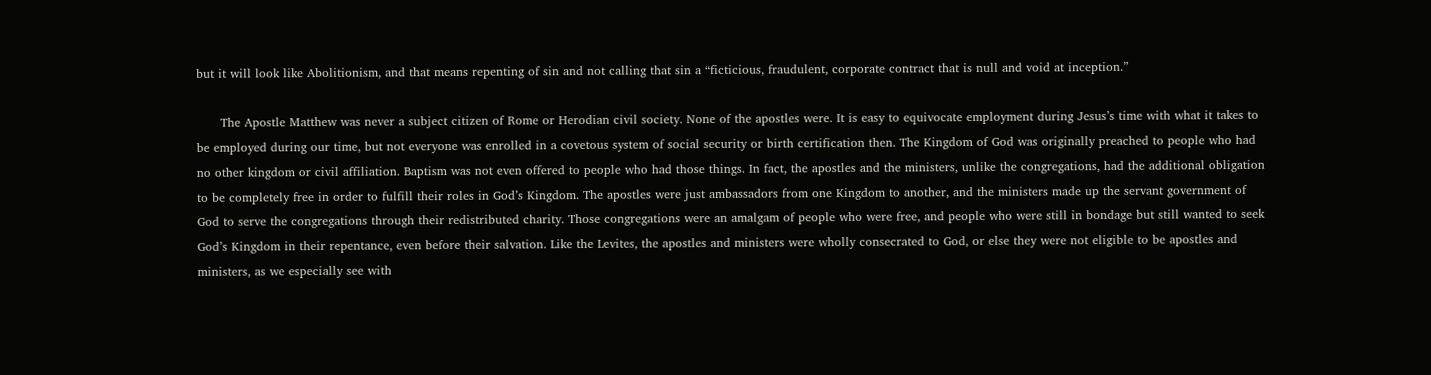but it will look like Abolitionism, and that means repenting of sin and not calling that sin a “ficticious, fraudulent, corporate contract that is null and void at inception.”

      The Apostle Matthew was never a subject citizen of Rome or Herodian civil society. None of the apostles were. It is easy to equivocate employment during Jesus’s time with what it takes to be employed during our time, but not everyone was enrolled in a covetous system of social security or birth certification then. The Kingdom of God was originally preached to people who had no other kingdom or civil affiliation. Baptism was not even offered to people who had those things. In fact, the apostles and the ministers, unlike the congregations, had the additional obligation to be completely free in order to fulfill their roles in God’s Kingdom. The apostles were just ambassadors from one Kingdom to another, and the ministers made up the servant government of God to serve the congregations through their redistributed charity. Those congregations were an amalgam of people who were free, and people who were still in bondage but still wanted to seek God’s Kingdom in their repentance, even before their salvation. Like the Levites, the apostles and ministers were wholly consecrated to God, or else they were not eligible to be apostles and ministers, as we especially see with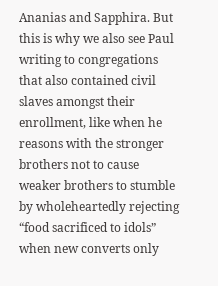Ananias and Sapphira. But this is why we also see Paul writing to congregations that also contained civil slaves amongst their enrollment, like when he reasons with the stronger brothers not to cause weaker brothers to stumble by wholeheartedly rejecting “food sacrificed to idols” when new converts only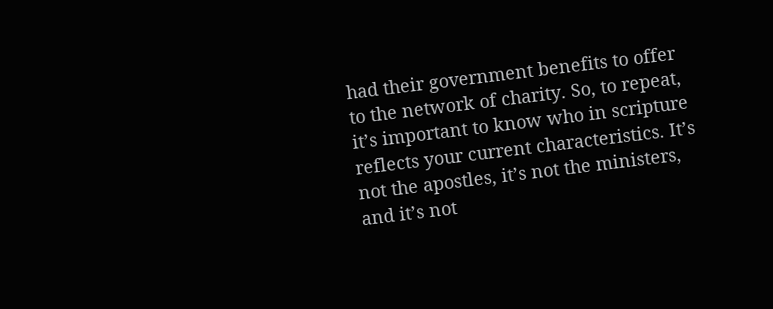had their government benefits to offer to the network of charity. So, to repeat, it’s important to know who in scripture reflects your current characteristics. It’s not the apostles, it’s not the ministers, and it’s not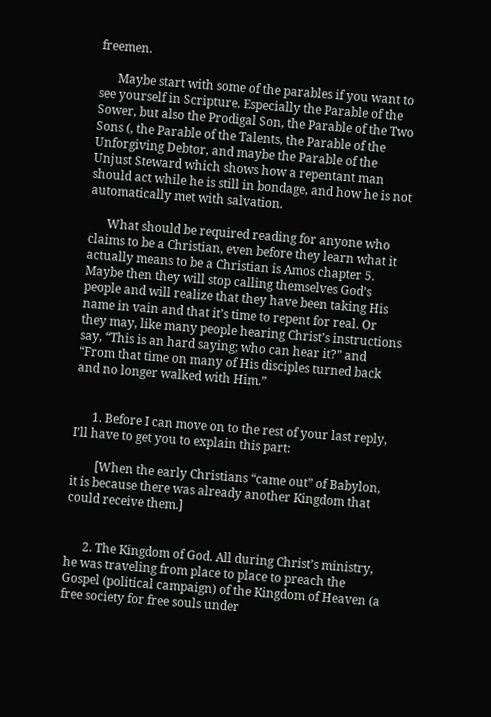freemen.

      Maybe start with some of the parables if you want to see yourself in Scripture. Especially the Parable of the Sower, but also the Prodigal Son, the Parable of the Two Sons (, the Parable of the Talents, the Parable of the Unforgiving Debtor, and maybe the Parable of the Unjust Steward which shows how a repentant man should act while he is still in bondage, and how he is not automatically met with salvation.

      What should be required reading for anyone who claims to be a Christian, even before they learn what it actually means to be a Christian is Amos chapter 5. Maybe then they will stop calling themselves God’s people and will realize that they have been taking His name in vain and that it’s time to repent for real. Or they may, like many people hearing Christ’s instructions say, “This is an hard saying; who can hear it?” and “From that time on many of His disciples turned back and no longer walked with Him.”


      1. Before I can move on to the rest of your last reply, I’ll have to get you to explain this part:

        [When the early Christians “came out” of Babylon, it is because there was already another Kingdom that could receive them.]


      2. The Kingdom of God. All during Christ’s ministry, he was traveling from place to place to preach the Gospel (political campaign) of the Kingdom of Heaven (a free society for free souls under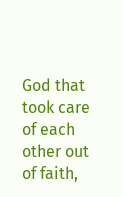God that took care of each other out of faith,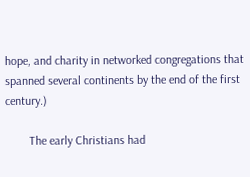hope, and charity in networked congregations that spanned several continents by the end of the first century.)

        The early Christians had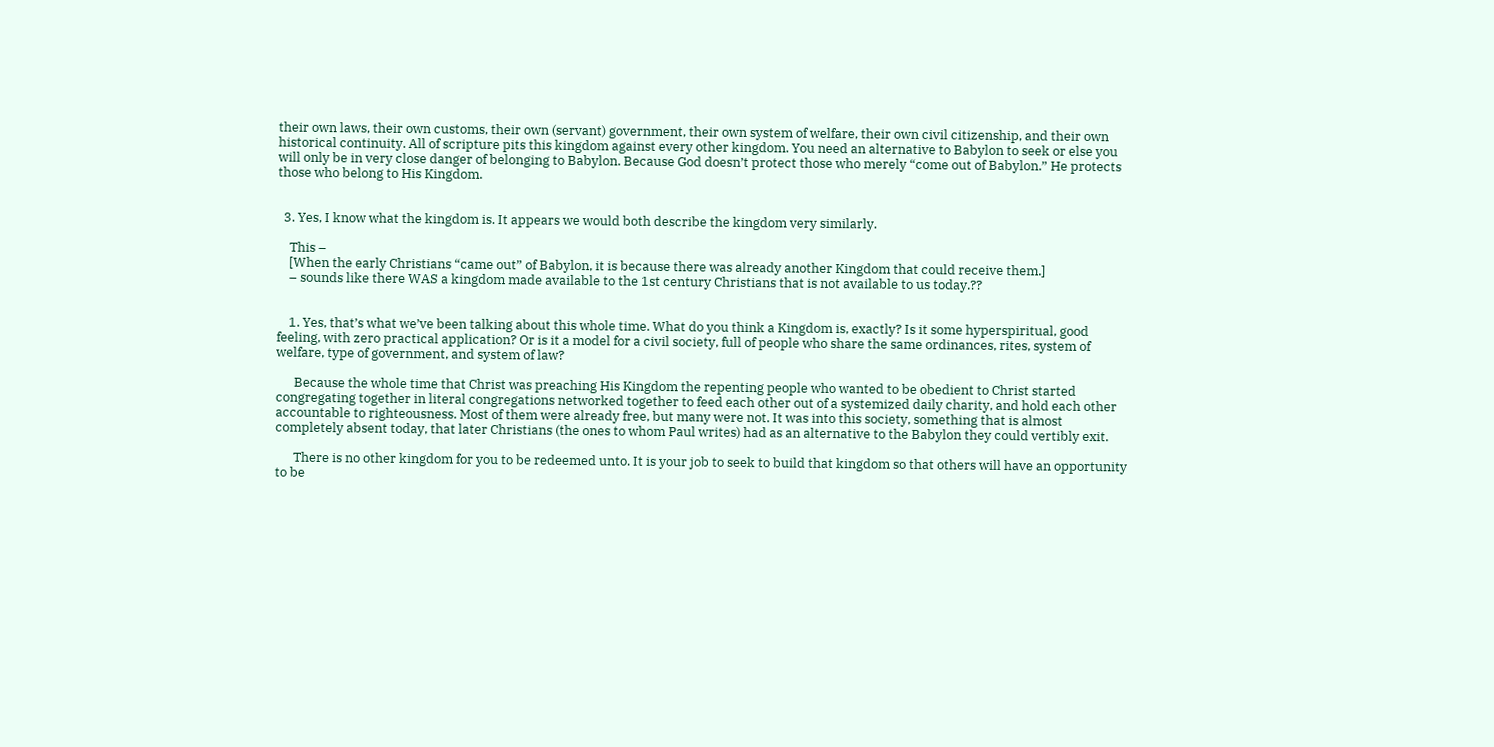their own laws, their own customs, their own (servant) government, their own system of welfare, their own civil citizenship, and their own historical continuity. All of scripture pits this kingdom against every other kingdom. You need an alternative to Babylon to seek or else you will only be in very close danger of belonging to Babylon. Because God doesn’t protect those who merely “come out of Babylon.” He protects those who belong to His Kingdom.


  3. Yes, I know what the kingdom is. It appears we would both describe the kingdom very similarly.

    This –
    [When the early Christians “came out” of Babylon, it is because there was already another Kingdom that could receive them.]
    – sounds like there WAS a kingdom made available to the 1st century Christians that is not available to us today.??


    1. Yes, that’s what we’ve been talking about this whole time. What do you think a Kingdom is, exactly? Is it some hyperspiritual, good feeling, with zero practical application? Or is it a model for a civil society, full of people who share the same ordinances, rites, system of welfare, type of government, and system of law?

      Because the whole time that Christ was preaching His Kingdom the repenting people who wanted to be obedient to Christ started congregating together in literal congregations networked together to feed each other out of a systemized daily charity, and hold each other accountable to righteousness. Most of them were already free, but many were not. It was into this society, something that is almost completely absent today, that later Christians (the ones to whom Paul writes) had as an alternative to the Babylon they could vertibly exit.

      There is no other kingdom for you to be redeemed unto. It is your job to seek to build that kingdom so that others will have an opportunity to be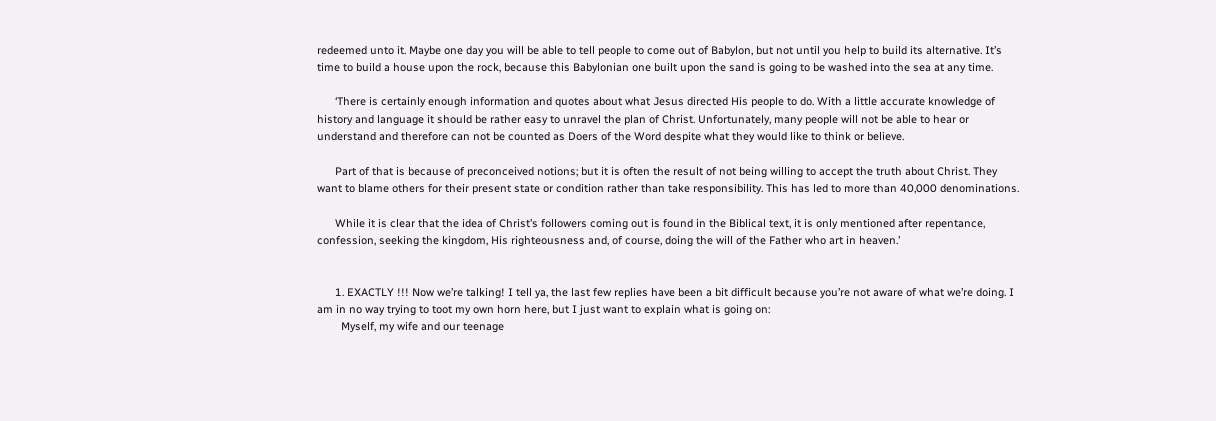redeemed unto it. Maybe one day you will be able to tell people to come out of Babylon, but not until you help to build its alternative. It’s time to build a house upon the rock, because this Babylonian one built upon the sand is going to be washed into the sea at any time.

      ‘There is certainly enough information and quotes about what Jesus directed His people to do. With a little accurate knowledge of history and language it should be rather easy to unravel the plan of Christ. Unfortunately, many people will not be able to hear or understand and therefore can not be counted as Doers of the Word despite what they would like to think or believe.

      Part of that is because of preconceived notions; but it is often the result of not being willing to accept the truth about Christ. They want to blame others for their present state or condition rather than take responsibility. This has led to more than 40,000 denominations.

      While it is clear that the idea of Christ’s followers coming out is found in the Biblical text, it is only mentioned after repentance, confession, seeking the kingdom, His righteousness and, of course, doing the will of the Father who art in heaven.’


      1. EXACTLY !!! Now we’re talking! I tell ya, the last few replies have been a bit difficult because you’re not aware of what we’re doing. I am in no way trying to toot my own horn here, but I just want to explain what is going on:
        Myself, my wife and our teenage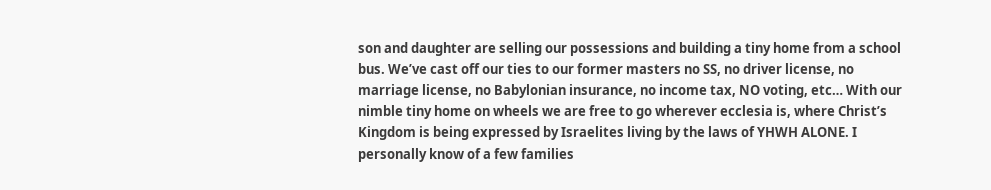son and daughter are selling our possessions and building a tiny home from a school bus. We’ve cast off our ties to our former masters no SS, no driver license, no marriage license, no Babylonian insurance, no income tax, NO voting, etc… With our nimble tiny home on wheels we are free to go wherever ecclesia is, where Christ’s Kingdom is being expressed by Israelites living by the laws of YHWH ALONE. I personally know of a few families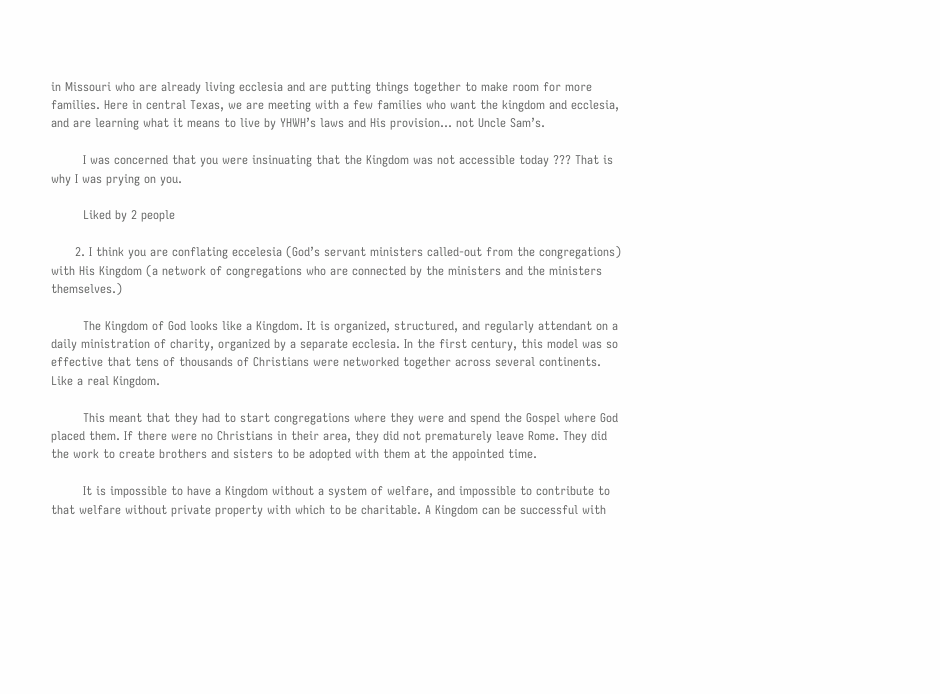in Missouri who are already living ecclesia and are putting things together to make room for more families. Here in central Texas, we are meeting with a few families who want the kingdom and ecclesia, and are learning what it means to live by YHWH’s laws and His provision… not Uncle Sam’s.

        I was concerned that you were insinuating that the Kingdom was not accessible today ??? That is why I was prying on you.

        Liked by 2 people

      2. I think you are conflating eccelesia (God’s servant ministers called-out from the congregations) with His Kingdom (a network of congregations who are connected by the ministers and the ministers themselves.)

        The Kingdom of God looks like a Kingdom. It is organized, structured, and regularly attendant on a daily ministration of charity, organized by a separate ecclesia. In the first century, this model was so effective that tens of thousands of Christians were networked together across several continents. Like a real Kingdom.

        This meant that they had to start congregations where they were and spend the Gospel where God placed them. If there were no Christians in their area, they did not prematurely leave Rome. They did the work to create brothers and sisters to be adopted with them at the appointed time.

        It is impossible to have a Kingdom without a system of welfare, and impossible to contribute to that welfare without private property with which to be charitable. A Kingdom can be successful with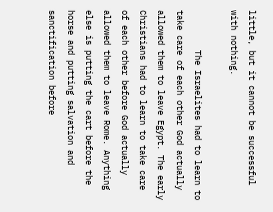little, but it cannot be successful with nothing.

        The Israelites had to learn to take care of each other God actually allowed them to leave Egypt. The early Christians had to learn to take care of each other before God actually allowed them to leave Rome. Anything else is putting the cart before the horse and putting salvation and sanctification before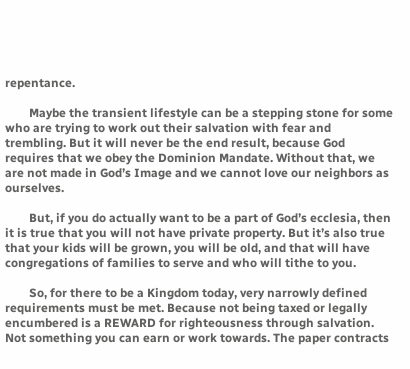repentance.

        Maybe the transient lifestyle can be a stepping stone for some who are trying to work out their salvation with fear and trembling. But it will never be the end result, because God requires that we obey the Dominion Mandate. Without that, we are not made in God’s Image and we cannot love our neighbors as ourselves.

        But, if you do actually want to be a part of God’s ecclesia, then it is true that you will not have private property. But it’s also true that your kids will be grown, you will be old, and that will have congregations of families to serve and who will tithe to you.

        So, for there to be a Kingdom today, very narrowly defined requirements must be met. Because not being taxed or legally encumbered is a REWARD for righteousness through salvation. Not something you can earn or work towards. The paper contracts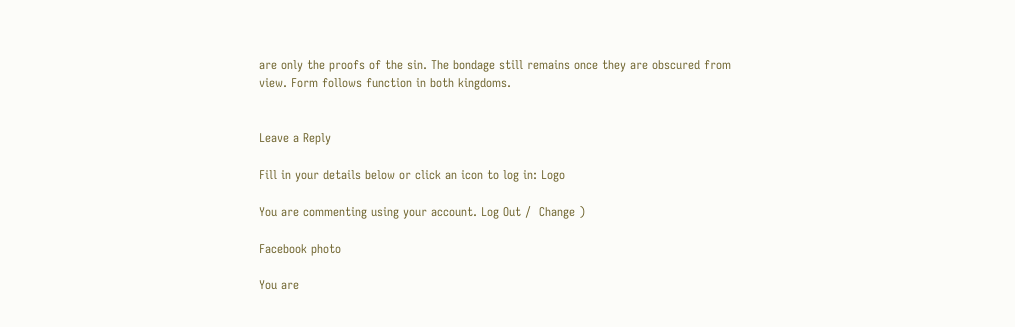are only the proofs of the sin. The bondage still remains once they are obscured from view. Form follows function in both kingdoms.


Leave a Reply

Fill in your details below or click an icon to log in: Logo

You are commenting using your account. Log Out /  Change )

Facebook photo

You are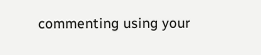commenting using your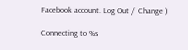Facebook account. Log Out /  Change )

Connecting to %s